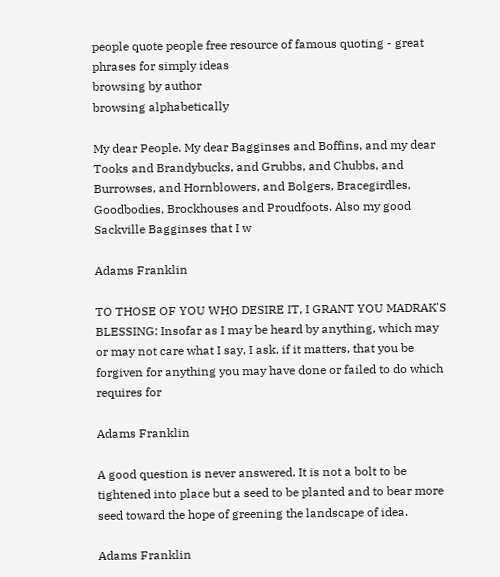people quote people free resource of famous quoting - great phrases for simply ideas
browsing by author
browsing alphabetically

My dear People. My dear Bagginses and Boffins, and my dear Tooks and Brandybucks, and Grubbs, and Chubbs, and Burrowses, and Hornblowers, and Bolgers, Bracegirdles, Goodbodies, Brockhouses and Proudfoots. Also my good Sackville Bagginses that I w

Adams Franklin

TO THOSE OF YOU WHO DESIRE IT, I GRANT YOU MADRAK'S BLESSING: Insofar as I may be heard by anything, which may or may not care what I say, I ask, if it matters, that you be forgiven for anything you may have done or failed to do which requires for

Adams Franklin

A good question is never answered. It is not a bolt to be tightened into place but a seed to be planted and to bear more seed toward the hope of greening the landscape of idea.

Adams Franklin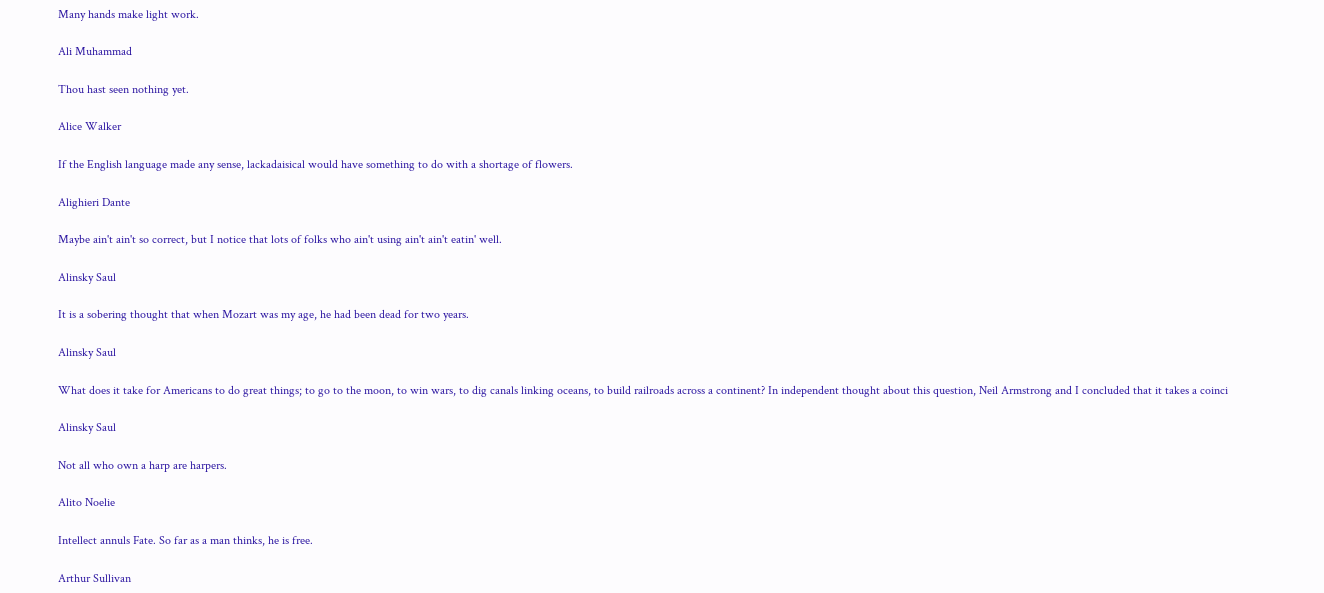Many hands make light work.

Ali Muhammad

Thou hast seen nothing yet.

Alice Walker

If the English language made any sense, lackadaisical would have something to do with a shortage of flowers.

Alighieri Dante

Maybe ain't ain't so correct, but I notice that lots of folks who ain't using ain't ain't eatin' well.

Alinsky Saul

It is a sobering thought that when Mozart was my age, he had been dead for two years.

Alinsky Saul

What does it take for Americans to do great things; to go to the moon, to win wars, to dig canals linking oceans, to build railroads across a continent? In independent thought about this question, Neil Armstrong and I concluded that it takes a coinci

Alinsky Saul

Not all who own a harp are harpers.

Alito Noelie

Intellect annuls Fate. So far as a man thinks, he is free.

Arthur Sullivan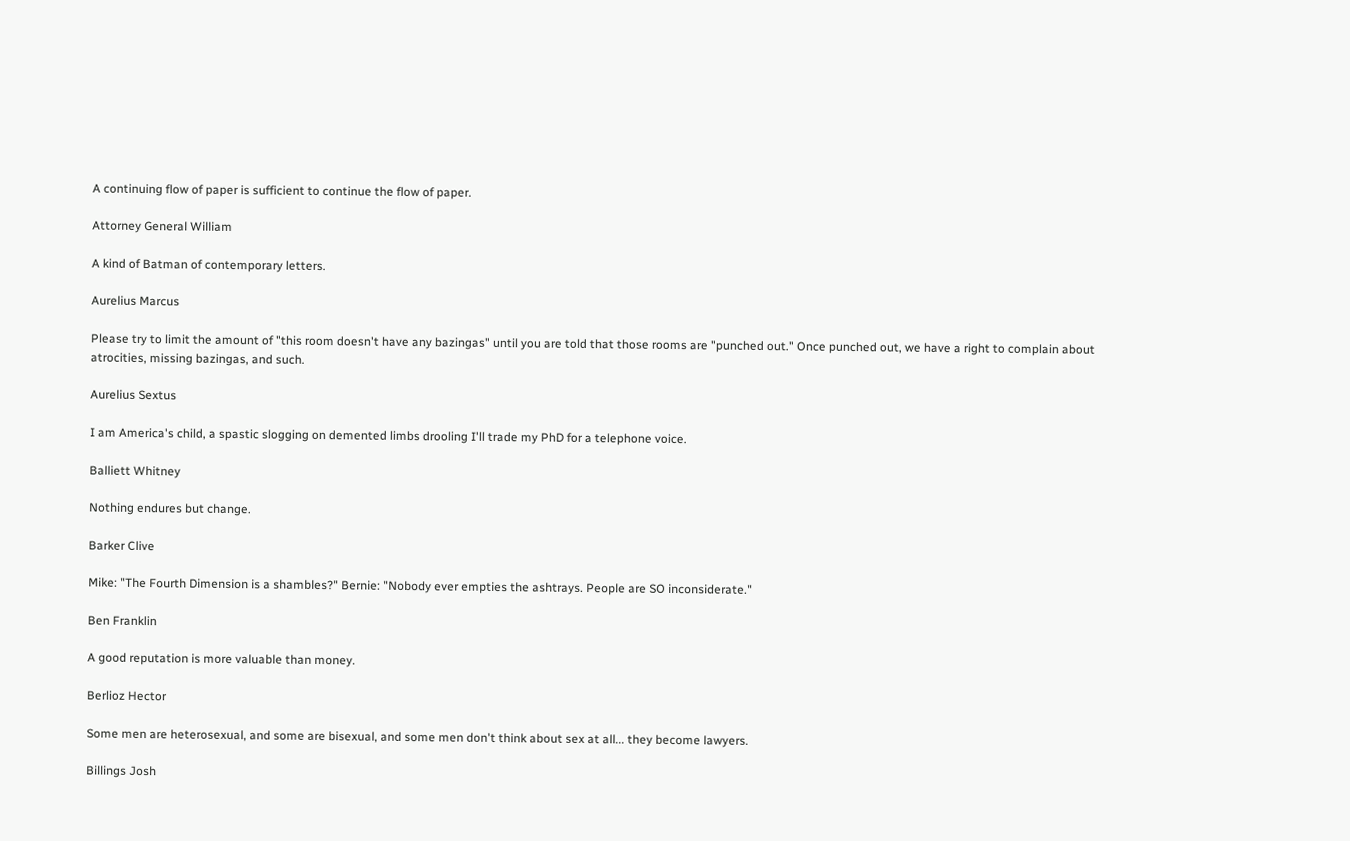A continuing flow of paper is sufficient to continue the flow of paper.

Attorney General William

A kind of Batman of contemporary letters.

Aurelius Marcus

Please try to limit the amount of "this room doesn't have any bazingas" until you are told that those rooms are "punched out." Once punched out, we have a right to complain about atrocities, missing bazingas, and such.

Aurelius Sextus

I am America's child, a spastic slogging on demented limbs drooling I'll trade my PhD for a telephone voice.

Balliett Whitney

Nothing endures but change.

Barker Clive

Mike: "The Fourth Dimension is a shambles?" Bernie: "Nobody ever empties the ashtrays. People are SO inconsiderate."

Ben Franklin

A good reputation is more valuable than money.

Berlioz Hector

Some men are heterosexual, and some are bisexual, and some men don't think about sex at all... they become lawyers.

Billings Josh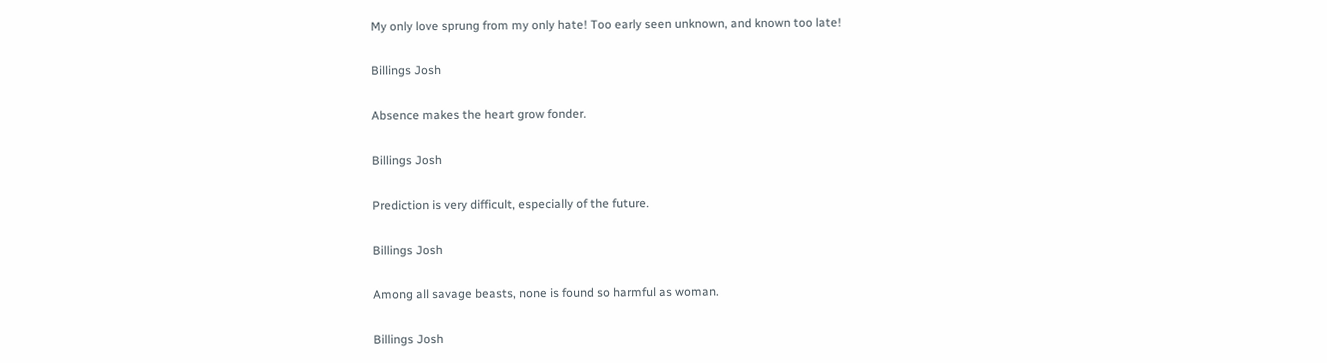My only love sprung from my only hate! Too early seen unknown, and known too late!

Billings Josh

Absence makes the heart grow fonder.

Billings Josh

Prediction is very difficult, especially of the future.

Billings Josh

Among all savage beasts, none is found so harmful as woman.

Billings Josh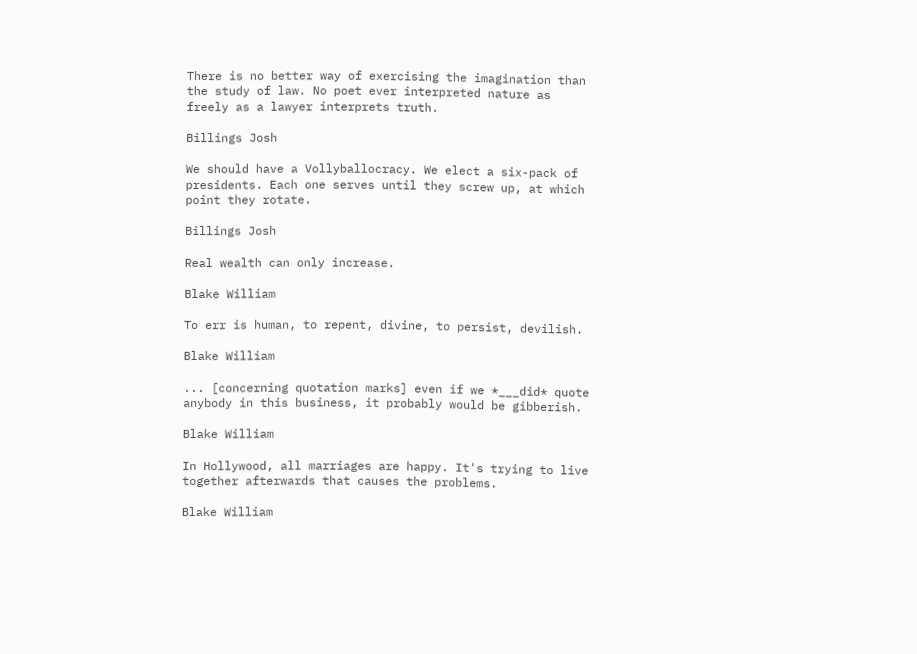There is no better way of exercising the imagination than the study of law. No poet ever interpreted nature as freely as a lawyer interprets truth.

Billings Josh

We should have a Vollyballocracy. We elect a six-pack of presidents. Each one serves until they screw up, at which point they rotate.

Billings Josh

Real wealth can only increase.

Blake William

To err is human, to repent, divine, to persist, devilish.

Blake William

... [concerning quotation marks] even if we *___did* quote anybody in this business, it probably would be gibberish.

Blake William

In Hollywood, all marriages are happy. It's trying to live together afterwards that causes the problems.

Blake William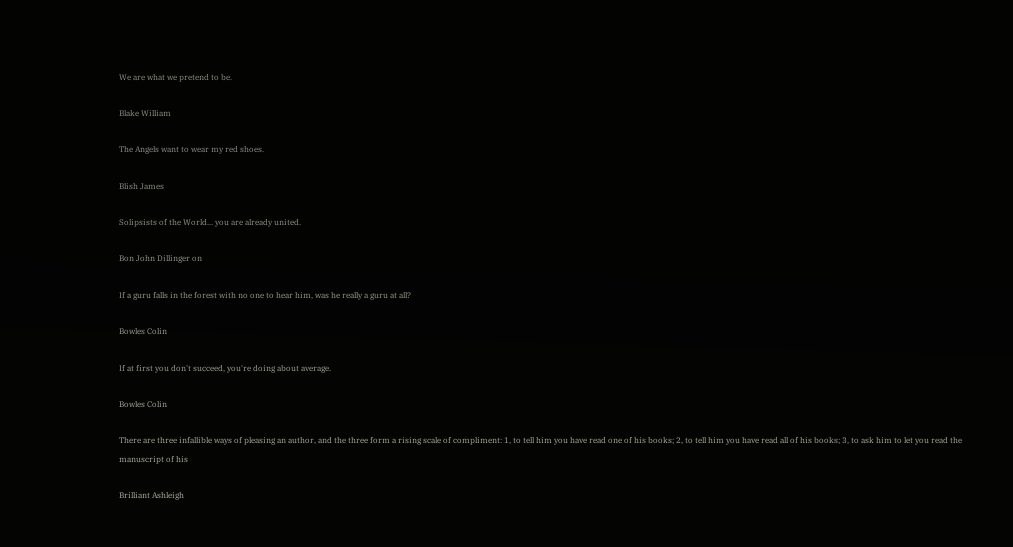We are what we pretend to be.

Blake William

The Angels want to wear my red shoes.

Blish James

Solipsists of the World... you are already united.

Bon John Dillinger on

If a guru falls in the forest with no one to hear him, was he really a guru at all?

Bowles Colin

If at first you don't succeed, you're doing about average.

Bowles Colin

There are three infallible ways of pleasing an author, and the three form a rising scale of compliment: 1, to tell him you have read one of his books; 2, to tell him you have read all of his books; 3, to ask him to let you read the manuscript of his

Brilliant Ashleigh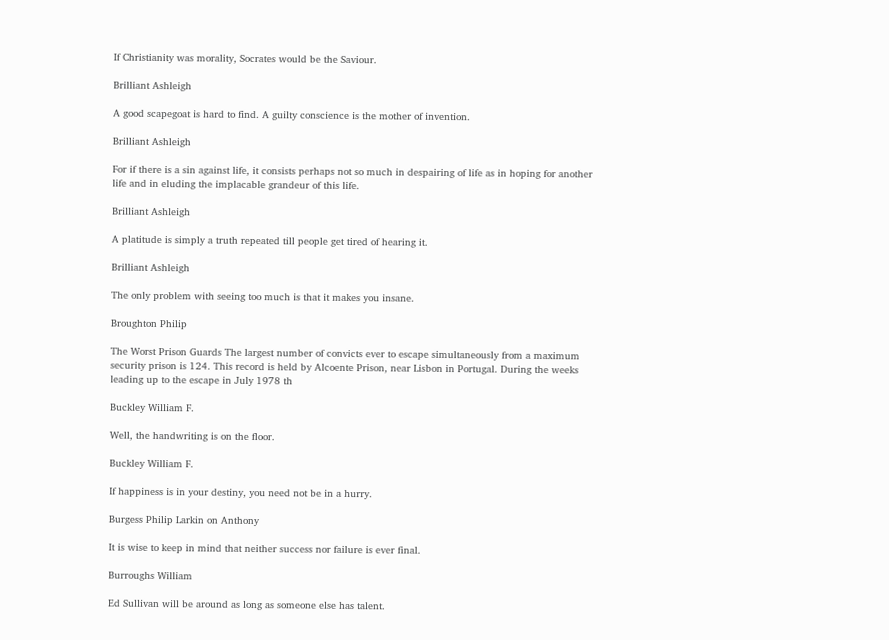If Christianity was morality, Socrates would be the Saviour.

Brilliant Ashleigh

A good scapegoat is hard to find. A guilty conscience is the mother of invention.

Brilliant Ashleigh

For if there is a sin against life, it consists perhaps not so much in despairing of life as in hoping for another life and in eluding the implacable grandeur of this life.

Brilliant Ashleigh

A platitude is simply a truth repeated till people get tired of hearing it.

Brilliant Ashleigh

The only problem with seeing too much is that it makes you insane.

Broughton Philip

The Worst Prison Guards The largest number of convicts ever to escape simultaneously from a maximum security prison is 124. This record is held by Alcoente Prison, near Lisbon in Portugal. During the weeks leading up to the escape in July 1978 th

Buckley William F.

Well, the handwriting is on the floor.

Buckley William F.

If happiness is in your destiny, you need not be in a hurry.

Burgess Philip Larkin on Anthony

It is wise to keep in mind that neither success nor failure is ever final.

Burroughs William

Ed Sullivan will be around as long as someone else has talent.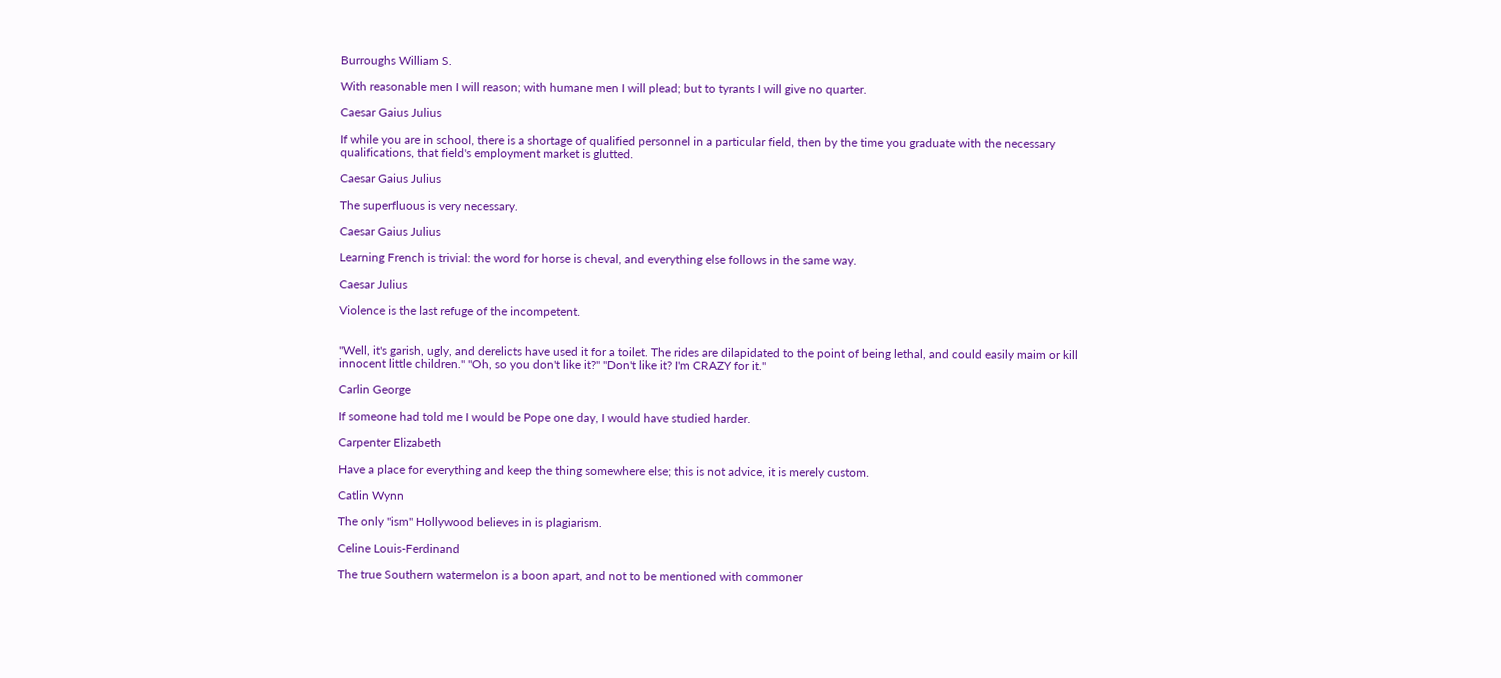Burroughs William S.

With reasonable men I will reason; with humane men I will plead; but to tyrants I will give no quarter.

Caesar Gaius Julius

If while you are in school, there is a shortage of qualified personnel in a particular field, then by the time you graduate with the necessary qualifications, that field's employment market is glutted.

Caesar Gaius Julius

The superfluous is very necessary.

Caesar Gaius Julius

Learning French is trivial: the word for horse is cheval, and everything else follows in the same way.

Caesar Julius

Violence is the last refuge of the incompetent.


"Well, it's garish, ugly, and derelicts have used it for a toilet. The rides are dilapidated to the point of being lethal, and could easily maim or kill innocent little children." "Oh, so you don't like it?" "Don't like it? I'm CRAZY for it."

Carlin George

If someone had told me I would be Pope one day, I would have studied harder.

Carpenter Elizabeth

Have a place for everything and keep the thing somewhere else; this is not advice, it is merely custom.

Catlin Wynn

The only "ism" Hollywood believes in is plagiarism.

Celine Louis-Ferdinand

The true Southern watermelon is a boon apart, and not to be mentioned with commoner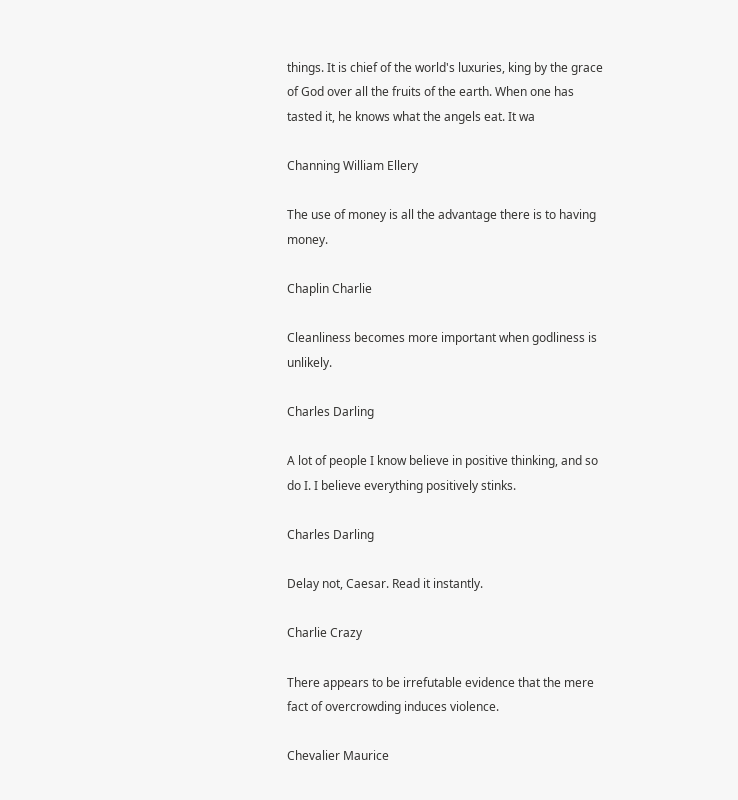things. It is chief of the world's luxuries, king by the grace of God over all the fruits of the earth. When one has tasted it, he knows what the angels eat. It wa

Channing William Ellery

The use of money is all the advantage there is to having money.

Chaplin Charlie

Cleanliness becomes more important when godliness is unlikely.

Charles Darling

A lot of people I know believe in positive thinking, and so do I. I believe everything positively stinks.

Charles Darling

Delay not, Caesar. Read it instantly.

Charlie Crazy

There appears to be irrefutable evidence that the mere fact of overcrowding induces violence.

Chevalier Maurice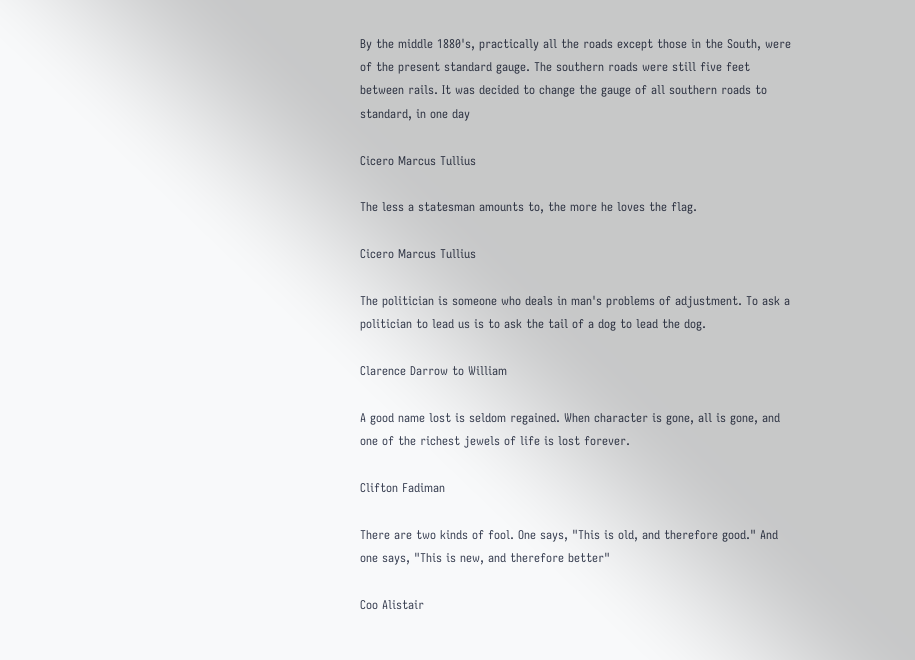By the middle 1880's, practically all the roads except those in the South, were of the present standard gauge. The southern roads were still five feet between rails. It was decided to change the gauge of all southern roads to standard, in one day

Cicero Marcus Tullius

The less a statesman amounts to, the more he loves the flag.

Cicero Marcus Tullius

The politician is someone who deals in man's problems of adjustment. To ask a politician to lead us is to ask the tail of a dog to lead the dog.

Clarence Darrow to William

A good name lost is seldom regained. When character is gone, all is gone, and one of the richest jewels of life is lost forever.

Clifton Fadiman

There are two kinds of fool. One says, "This is old, and therefore good." And one says, "This is new, and therefore better"

Coo Alistair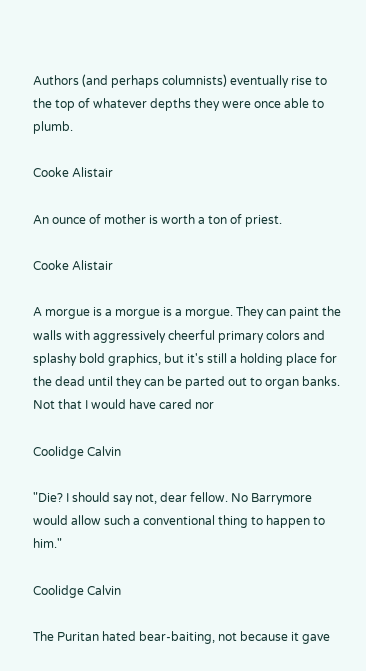Authors (and perhaps columnists) eventually rise to the top of whatever depths they were once able to plumb.

Cooke Alistair

An ounce of mother is worth a ton of priest.

Cooke Alistair

A morgue is a morgue is a morgue. They can paint the walls with aggressively cheerful primary colors and splashy bold graphics, but it's still a holding place for the dead until they can be parted out to organ banks. Not that I would have cared nor

Coolidge Calvin

"Die? I should say not, dear fellow. No Barrymore would allow such a conventional thing to happen to him."

Coolidge Calvin

The Puritan hated bear-baiting, not because it gave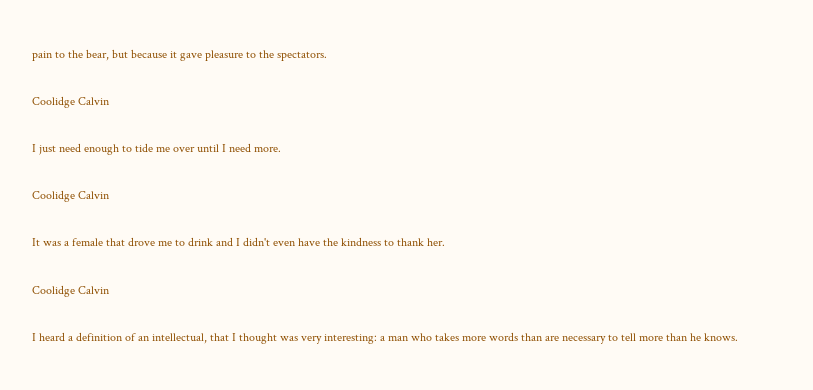pain to the bear, but because it gave pleasure to the spectators.

Coolidge Calvin

I just need enough to tide me over until I need more.

Coolidge Calvin

It was a female that drove me to drink and I didn't even have the kindness to thank her.

Coolidge Calvin

I heard a definition of an intellectual, that I thought was very interesting: a man who takes more words than are necessary to tell more than he knows.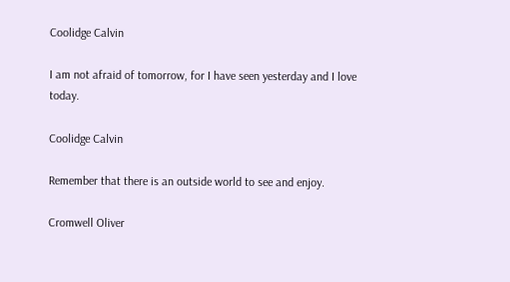Coolidge Calvin

I am not afraid of tomorrow, for I have seen yesterday and I love today.

Coolidge Calvin

Remember that there is an outside world to see and enjoy.

Cromwell Oliver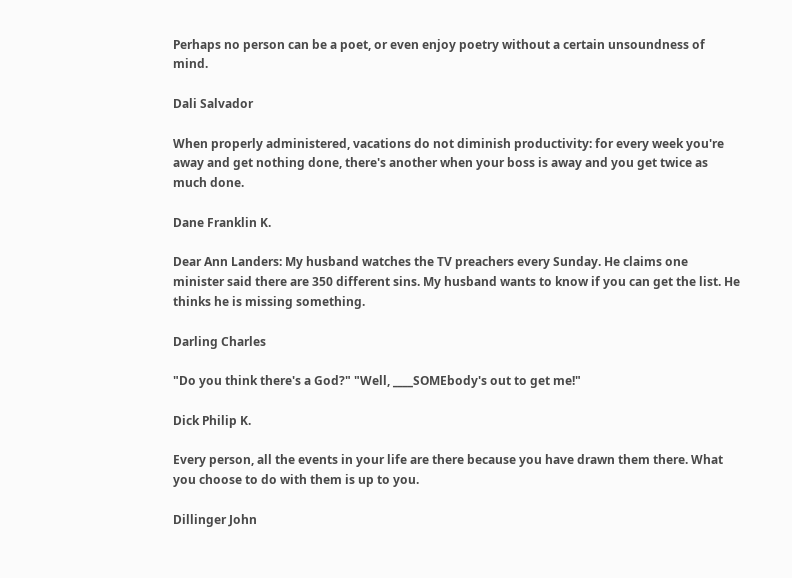Perhaps no person can be a poet, or even enjoy poetry without a certain unsoundness of mind.

Dali Salvador

When properly administered, vacations do not diminish productivity: for every week you're away and get nothing done, there's another when your boss is away and you get twice as much done.

Dane Franklin K.

Dear Ann Landers: My husband watches the TV preachers every Sunday. He claims one minister said there are 350 different sins. My husband wants to know if you can get the list. He thinks he is missing something.

Darling Charles

"Do you think there's a God?" "Well, ____SOMEbody's out to get me!"

Dick Philip K.

Every person, all the events in your life are there because you have drawn them there. What you choose to do with them is up to you.

Dillinger John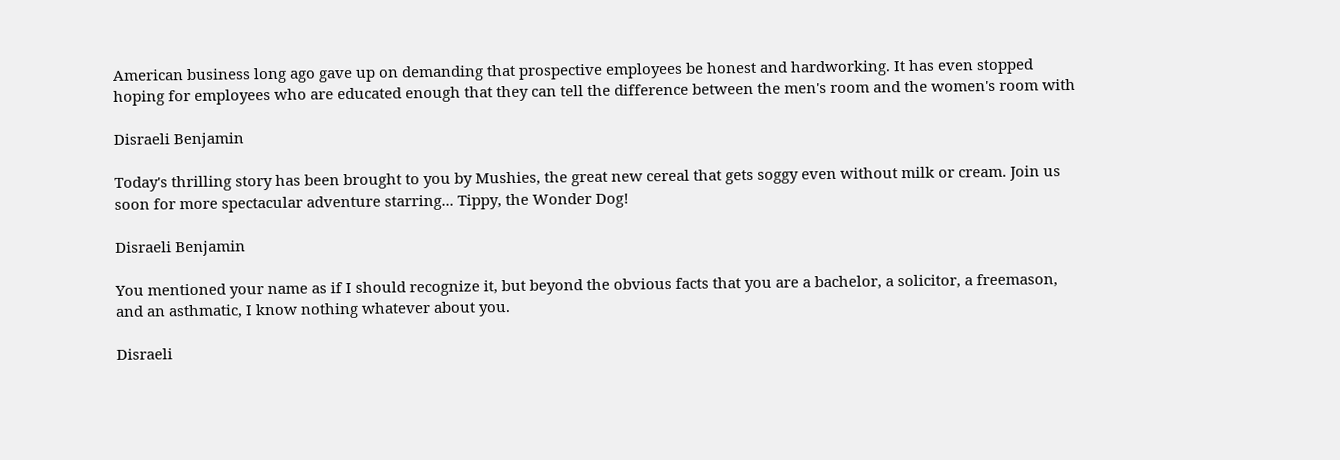American business long ago gave up on demanding that prospective employees be honest and hardworking. It has even stopped hoping for employees who are educated enough that they can tell the difference between the men's room and the women's room with

Disraeli Benjamin

Today's thrilling story has been brought to you by Mushies, the great new cereal that gets soggy even without milk or cream. Join us soon for more spectacular adventure starring... Tippy, the Wonder Dog!

Disraeli Benjamin

You mentioned your name as if I should recognize it, but beyond the obvious facts that you are a bachelor, a solicitor, a freemason, and an asthmatic, I know nothing whatever about you.

Disraeli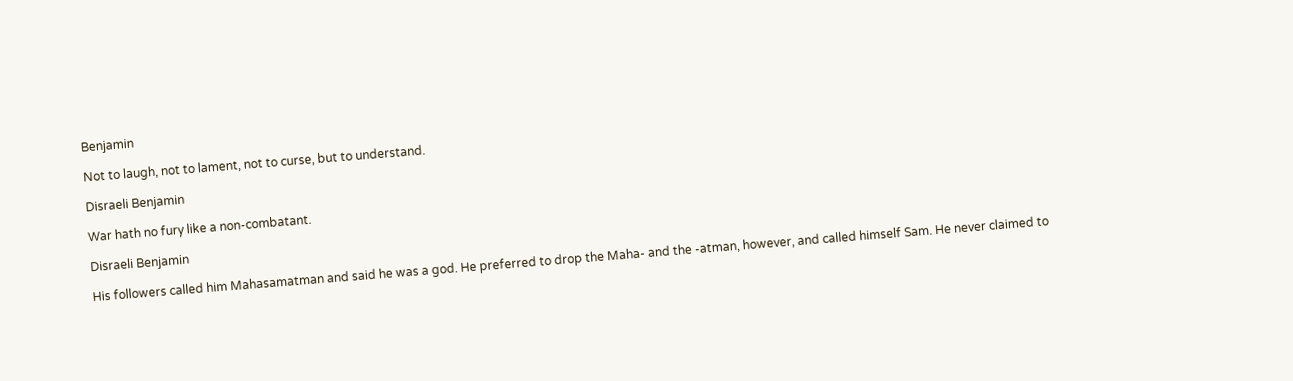Benjamin

Not to laugh, not to lament, not to curse, but to understand.

Disraeli Benjamin

War hath no fury like a non-combatant.

Disraeli Benjamin

His followers called him Mahasamatman and said he was a god. He preferred to drop the Maha- and the -atman, however, and called himself Sam. He never claimed to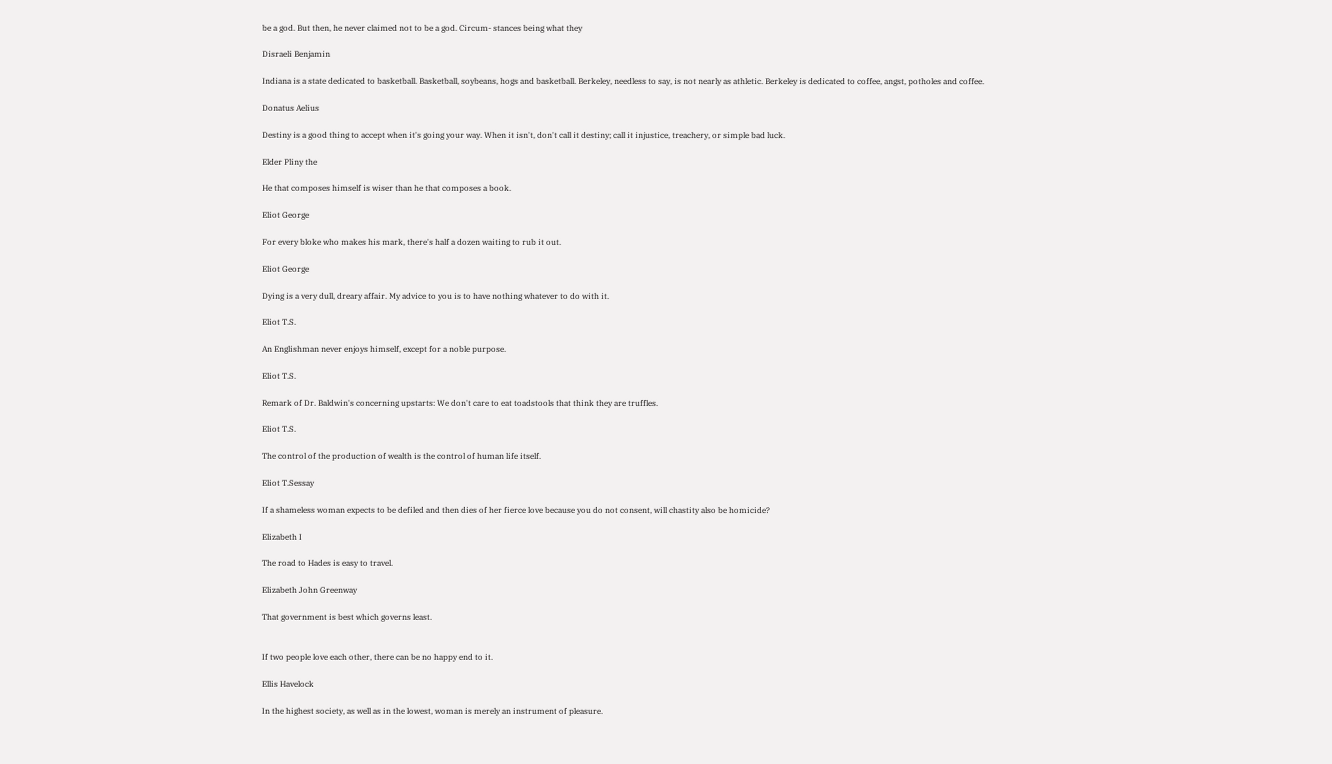be a god. But then, he never claimed not to be a god. Circum- stances being what they

Disraeli Benjamin

Indiana is a state dedicated to basketball. Basketball, soybeans, hogs and basketball. Berkeley, needless to say, is not nearly as athletic. Berkeley is dedicated to coffee, angst, potholes and coffee.

Donatus Aelius

Destiny is a good thing to accept when it's going your way. When it isn't, don't call it destiny; call it injustice, treachery, or simple bad luck.

Elder Pliny the

He that composes himself is wiser than he that composes a book.

Eliot George

For every bloke who makes his mark, there's half a dozen waiting to rub it out.

Eliot George

Dying is a very dull, dreary affair. My advice to you is to have nothing whatever to do with it.

Eliot T.S.

An Englishman never enjoys himself, except for a noble purpose.

Eliot T.S.

Remark of Dr. Baldwin's concerning upstarts: We don't care to eat toadstools that think they are truffles.

Eliot T.S.

The control of the production of wealth is the control of human life itself.

Eliot T.Sessay

If a shameless woman expects to be defiled and then dies of her fierce love because you do not consent, will chastity also be homicide?

Elizabeth I

The road to Hades is easy to travel.

Elizabeth John Greenway

That government is best which governs least.


If two people love each other, there can be no happy end to it.

Ellis Havelock

In the highest society, as well as in the lowest, woman is merely an instrument of pleasure.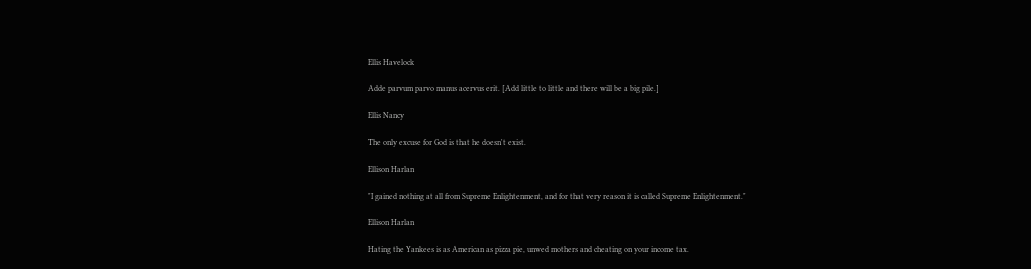Ellis Havelock

Adde parvum parvo manus acervus erit. [Add little to little and there will be a big pile.]

Ellis Nancy

The only excuse for God is that he doesn't exist.

Ellison Harlan

"I gained nothing at all from Supreme Enlightenment, and for that very reason it is called Supreme Enlightenment."

Ellison Harlan

Hating the Yankees is as American as pizza pie, unwed mothers and cheating on your income tax.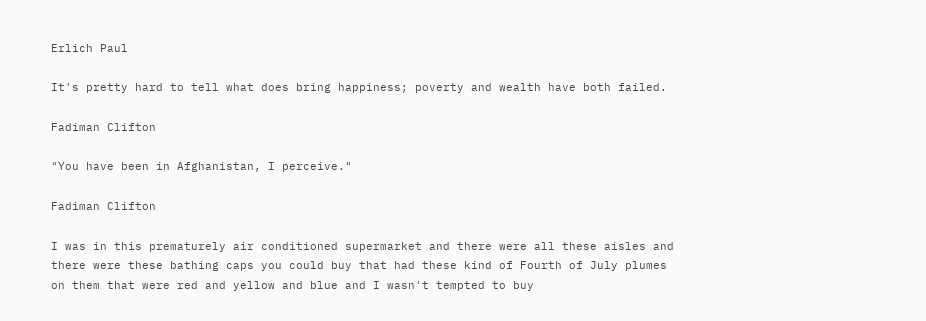Erlich Paul

It's pretty hard to tell what does bring happiness; poverty and wealth have both failed.

Fadiman Clifton

"You have been in Afghanistan, I perceive."

Fadiman Clifton

I was in this prematurely air conditioned supermarket and there were all these aisles and there were these bathing caps you could buy that had these kind of Fourth of July plumes on them that were red and yellow and blue and I wasn't tempted to buy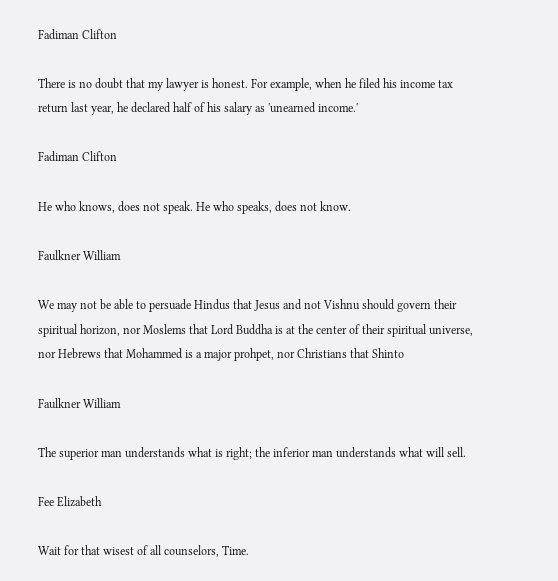Fadiman Clifton

There is no doubt that my lawyer is honest. For example, when he filed his income tax return last year, he declared half of his salary as 'unearned income.'

Fadiman Clifton

He who knows, does not speak. He who speaks, does not know.

Faulkner William

We may not be able to persuade Hindus that Jesus and not Vishnu should govern their spiritual horizon, nor Moslems that Lord Buddha is at the center of their spiritual universe, nor Hebrews that Mohammed is a major prohpet, nor Christians that Shinto

Faulkner William

The superior man understands what is right; the inferior man understands what will sell.

Fee Elizabeth

Wait for that wisest of all counselors, Time.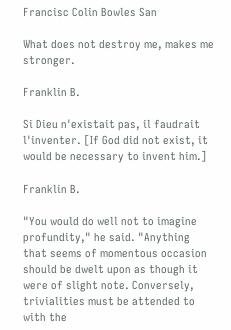Francisc Colin Bowles San

What does not destroy me, makes me stronger.

Franklin B.

Si Dieu n'existait pas, il faudrait l'inventer. [If God did not exist, it would be necessary to invent him.]

Franklin B.

"You would do well not to imagine profundity," he said. "Anything that seems of momentous occasion should be dwelt upon as though it were of slight note. Conversely, trivialities must be attended to with the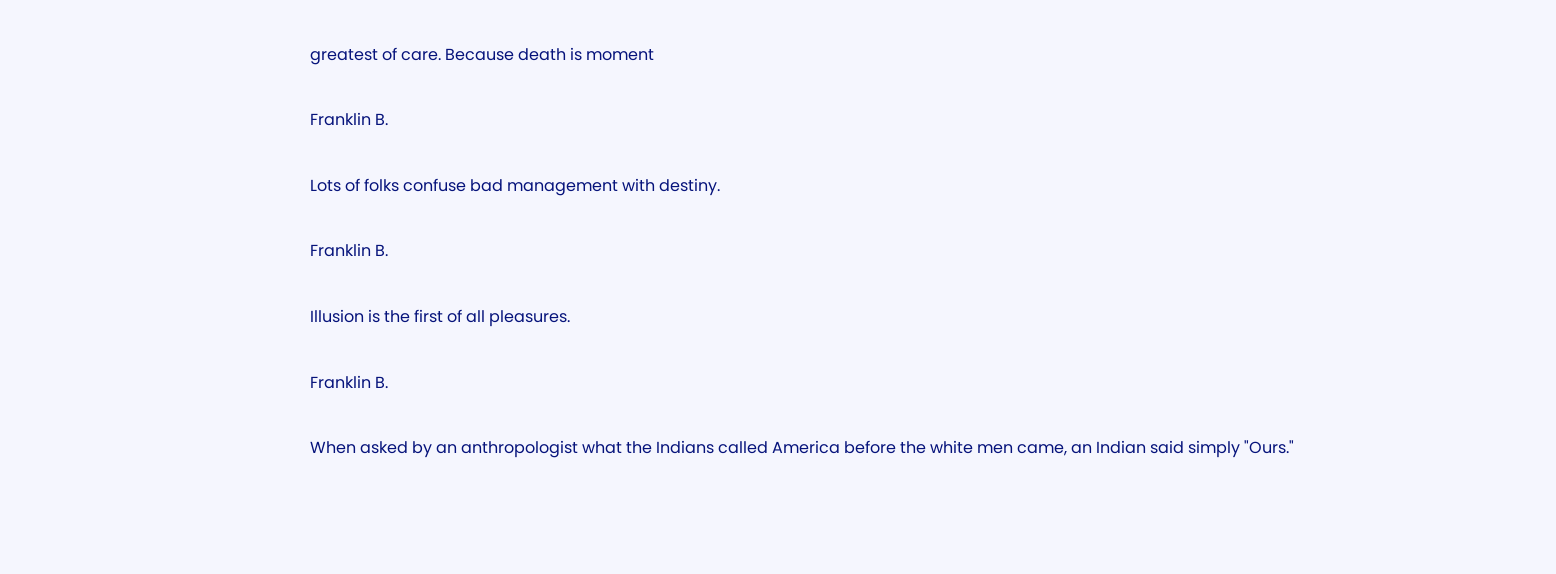greatest of care. Because death is moment

Franklin B.

Lots of folks confuse bad management with destiny.

Franklin B.

Illusion is the first of all pleasures.

Franklin B.

When asked by an anthropologist what the Indians called America before the white men came, an Indian said simply "Ours."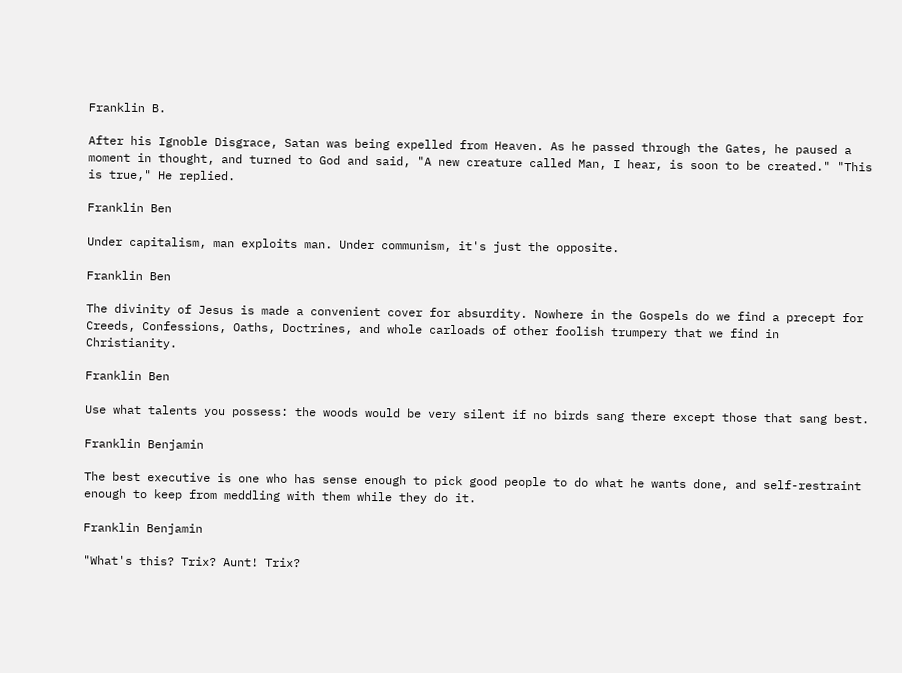Franklin B.

After his Ignoble Disgrace, Satan was being expelled from Heaven. As he passed through the Gates, he paused a moment in thought, and turned to God and said, "A new creature called Man, I hear, is soon to be created." "This is true," He replied.

Franklin Ben

Under capitalism, man exploits man. Under communism, it's just the opposite.

Franklin Ben

The divinity of Jesus is made a convenient cover for absurdity. Nowhere in the Gospels do we find a precept for Creeds, Confessions, Oaths, Doctrines, and whole carloads of other foolish trumpery that we find in Christianity.

Franklin Ben

Use what talents you possess: the woods would be very silent if no birds sang there except those that sang best.

Franklin Benjamin

The best executive is one who has sense enough to pick good people to do what he wants done, and self-restraint enough to keep from meddling with them while they do it.

Franklin Benjamin

"What's this? Trix? Aunt! Trix?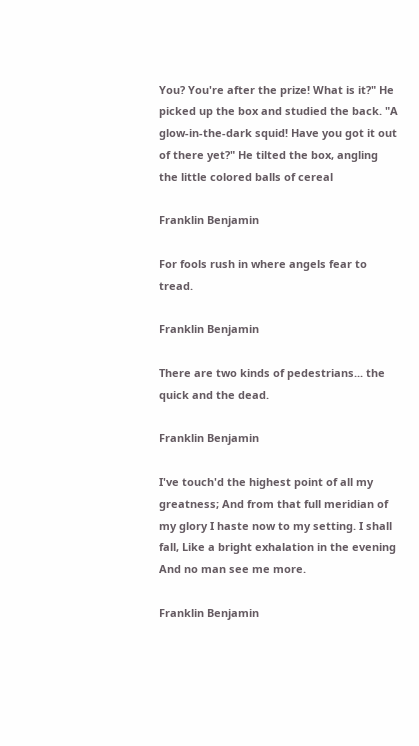You? You're after the prize! What is it?" He picked up the box and studied the back. "A glow-in-the-dark squid! Have you got it out of there yet?" He tilted the box, angling the little colored balls of cereal

Franklin Benjamin

For fools rush in where angels fear to tread.

Franklin Benjamin

There are two kinds of pedestrians... the quick and the dead.

Franklin Benjamin

I've touch'd the highest point of all my greatness; And from that full meridian of my glory I haste now to my setting. I shall fall, Like a bright exhalation in the evening And no man see me more.

Franklin Benjamin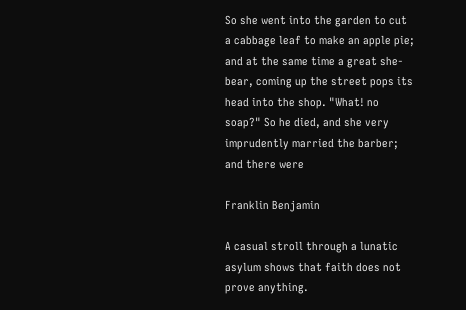So she went into the garden to cut a cabbage leaf to make an apple pie; and at the same time a great she-bear, coming up the street pops its head into the shop. "What! no soap?" So he died, and she very imprudently married the barber; and there were

Franklin Benjamin

A casual stroll through a lunatic asylum shows that faith does not prove anything.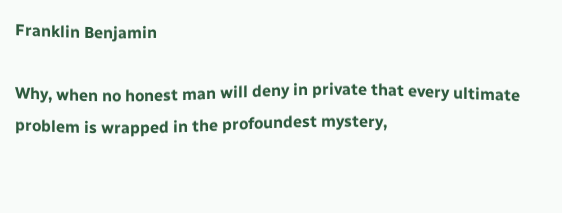Franklin Benjamin

Why, when no honest man will deny in private that every ultimate problem is wrapped in the profoundest mystery,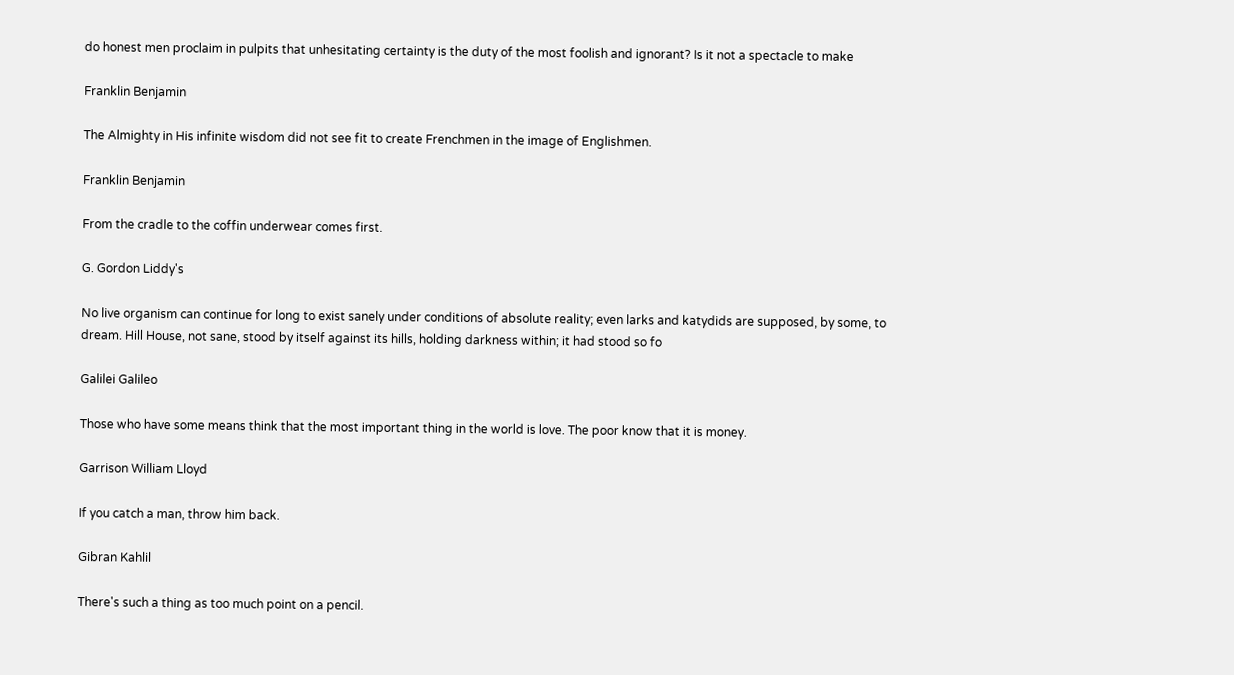do honest men proclaim in pulpits that unhesitating certainty is the duty of the most foolish and ignorant? Is it not a spectacle to make

Franklin Benjamin

The Almighty in His infinite wisdom did not see fit to create Frenchmen in the image of Englishmen.

Franklin Benjamin

From the cradle to the coffin underwear comes first.

G. Gordon Liddy's

No live organism can continue for long to exist sanely under conditions of absolute reality; even larks and katydids are supposed, by some, to dream. Hill House, not sane, stood by itself against its hills, holding darkness within; it had stood so fo

Galilei Galileo

Those who have some means think that the most important thing in the world is love. The poor know that it is money.

Garrison William Lloyd

If you catch a man, throw him back.

Gibran Kahlil

There's such a thing as too much point on a pencil.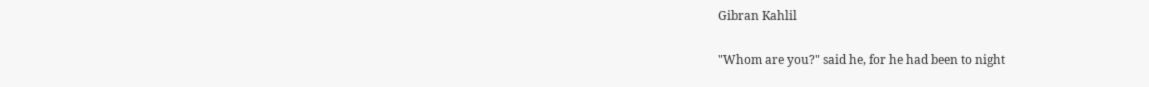Gibran Kahlil

"Whom are you?" said he, for he had been to night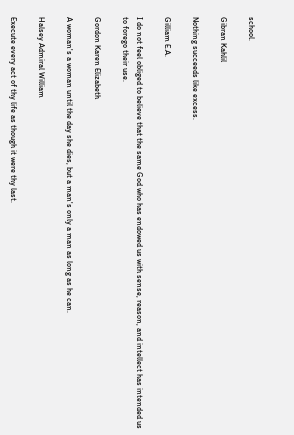school.

Gibran Kahlil

Nothing succeeds like excess.

Gilliam E.A.

I do not feel obliged to believe that the same God who has endowed us with sense, reason, and intellect has intended us to forego their use.

Gordon Karen Elizabeth

A woman's a woman until the day she dies, but a man's only a man as long as he can.

Halsey Admiral William

Execute every act of thy life as though it were thy last.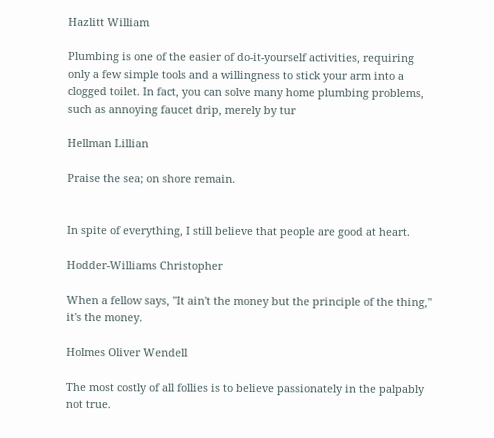Hazlitt William

Plumbing is one of the easier of do-it-yourself activities, requiring only a few simple tools and a willingness to stick your arm into a clogged toilet. In fact, you can solve many home plumbing problems, such as annoying faucet drip, merely by tur

Hellman Lillian

Praise the sea; on shore remain.


In spite of everything, I still believe that people are good at heart.

Hodder-Williams Christopher

When a fellow says, "It ain't the money but the principle of the thing," it's the money.

Holmes Oliver Wendell

The most costly of all follies is to believe passionately in the palpably not true.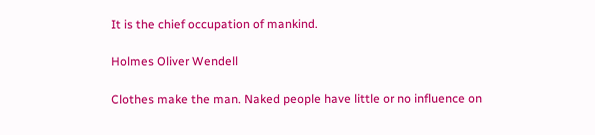It is the chief occupation of mankind.

Holmes Oliver Wendell

Clothes make the man. Naked people have little or no influence on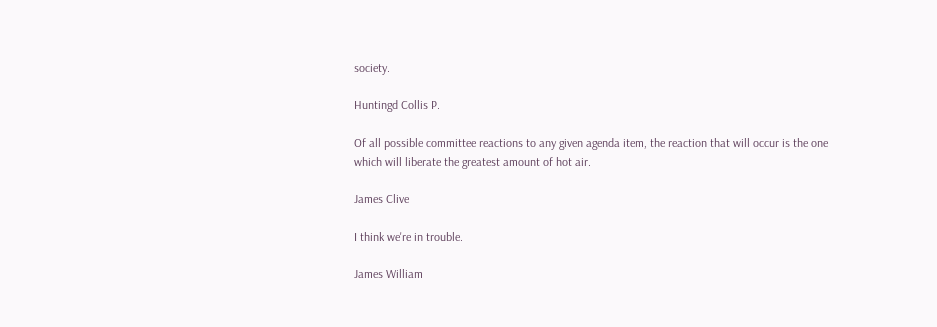society.

Huntingd Collis P.

Of all possible committee reactions to any given agenda item, the reaction that will occur is the one which will liberate the greatest amount of hot air.

James Clive

I think we're in trouble.

James William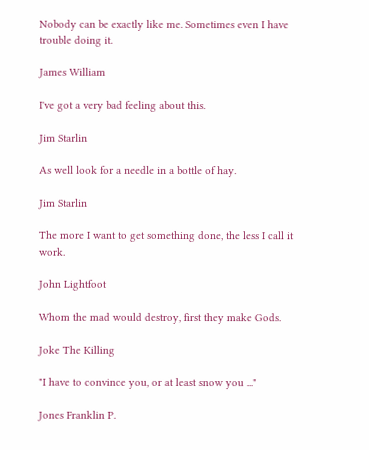Nobody can be exactly like me. Sometimes even I have trouble doing it.

James William

I've got a very bad feeling about this.

Jim Starlin

As well look for a needle in a bottle of hay.

Jim Starlin

The more I want to get something done, the less I call it work.

John Lightfoot

Whom the mad would destroy, first they make Gods.

Joke The Killing

"I have to convince you, or at least snow you ..."

Jones Franklin P.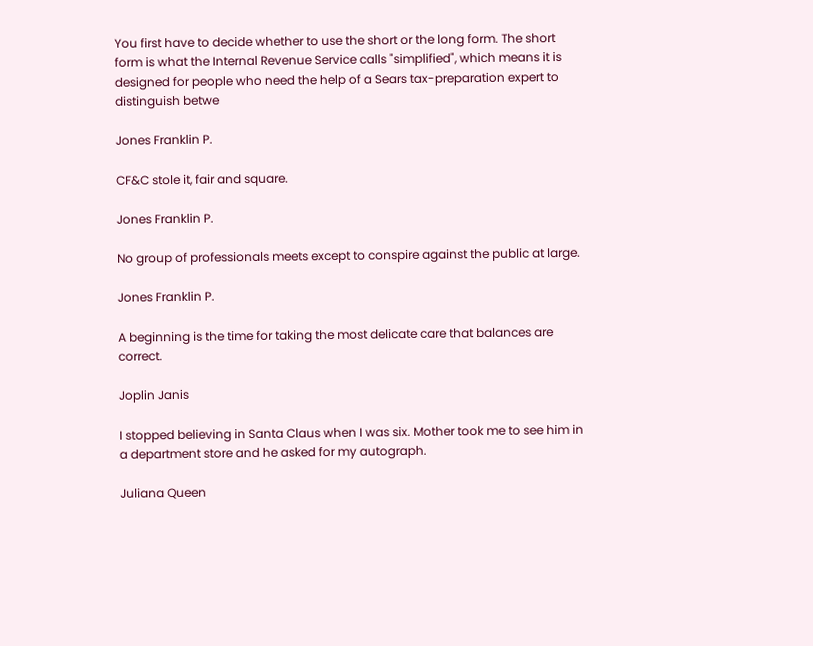You first have to decide whether to use the short or the long form. The short form is what the Internal Revenue Service calls "simplified", which means it is designed for people who need the help of a Sears tax-preparation expert to distinguish betwe

Jones Franklin P.

CF&C stole it, fair and square.

Jones Franklin P.

No group of professionals meets except to conspire against the public at large.

Jones Franklin P.

A beginning is the time for taking the most delicate care that balances are correct.

Joplin Janis

I stopped believing in Santa Claus when I was six. Mother took me to see him in a department store and he asked for my autograph.

Juliana Queen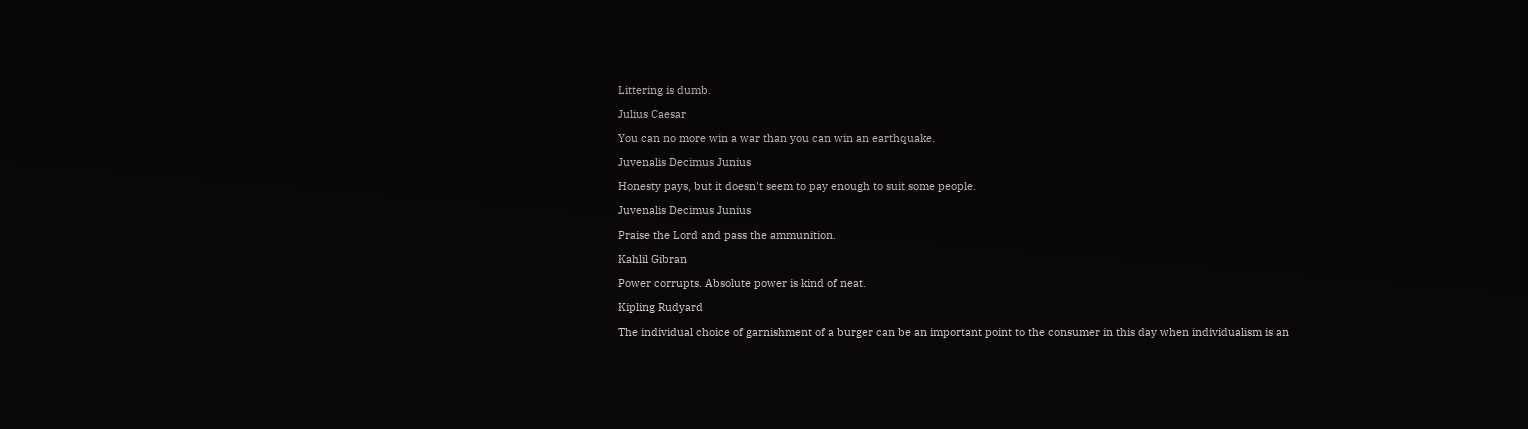Littering is dumb.

Julius Caesar

You can no more win a war than you can win an earthquake.

Juvenalis Decimus Junius

Honesty pays, but it doesn't seem to pay enough to suit some people.

Juvenalis Decimus Junius

Praise the Lord and pass the ammunition.

Kahlil Gibran

Power corrupts. Absolute power is kind of neat.

Kipling Rudyard

The individual choice of garnishment of a burger can be an important point to the consumer in this day when individualism is an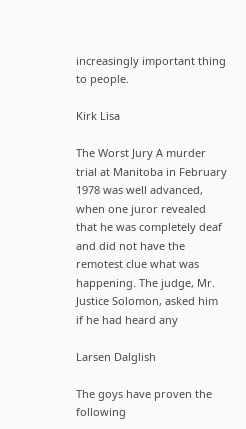increasingly important thing to people.

Kirk Lisa

The Worst Jury A murder trial at Manitoba in February 1978 was well advanced, when one juror revealed that he was completely deaf and did not have the remotest clue what was happening. The judge, Mr. Justice Solomon, asked him if he had heard any

Larsen Dalglish

The goys have proven the following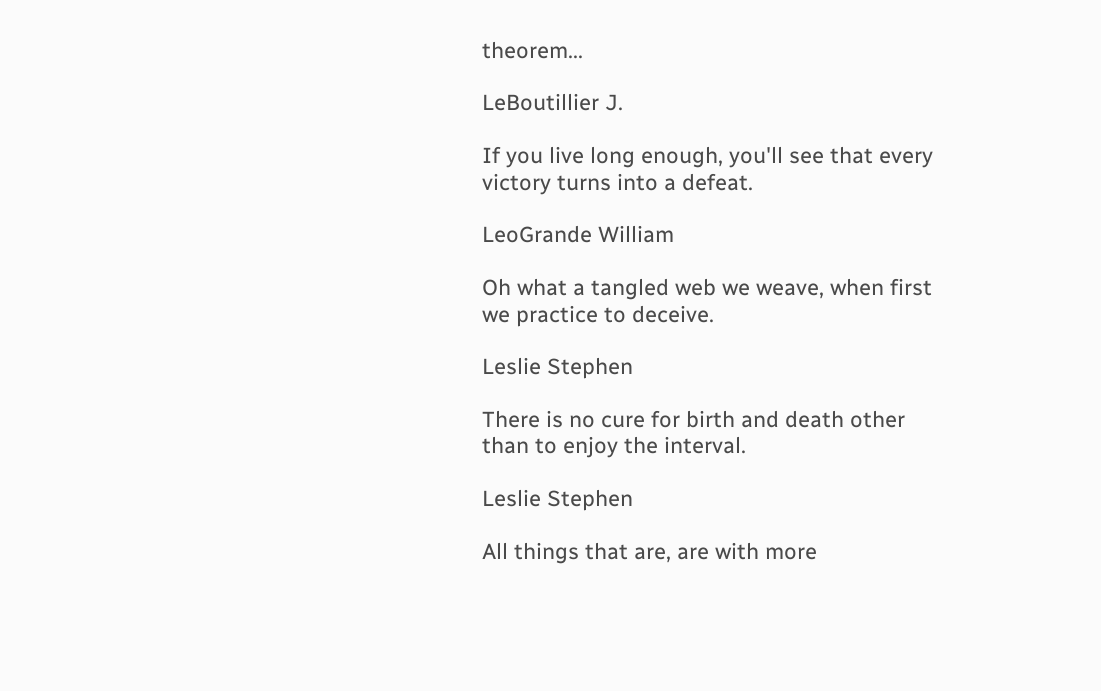theorem...

LeBoutillier J.

If you live long enough, you'll see that every victory turns into a defeat.

LeoGrande William

Oh what a tangled web we weave, when first we practice to deceive.

Leslie Stephen

There is no cure for birth and death other than to enjoy the interval.

Leslie Stephen

All things that are, are with more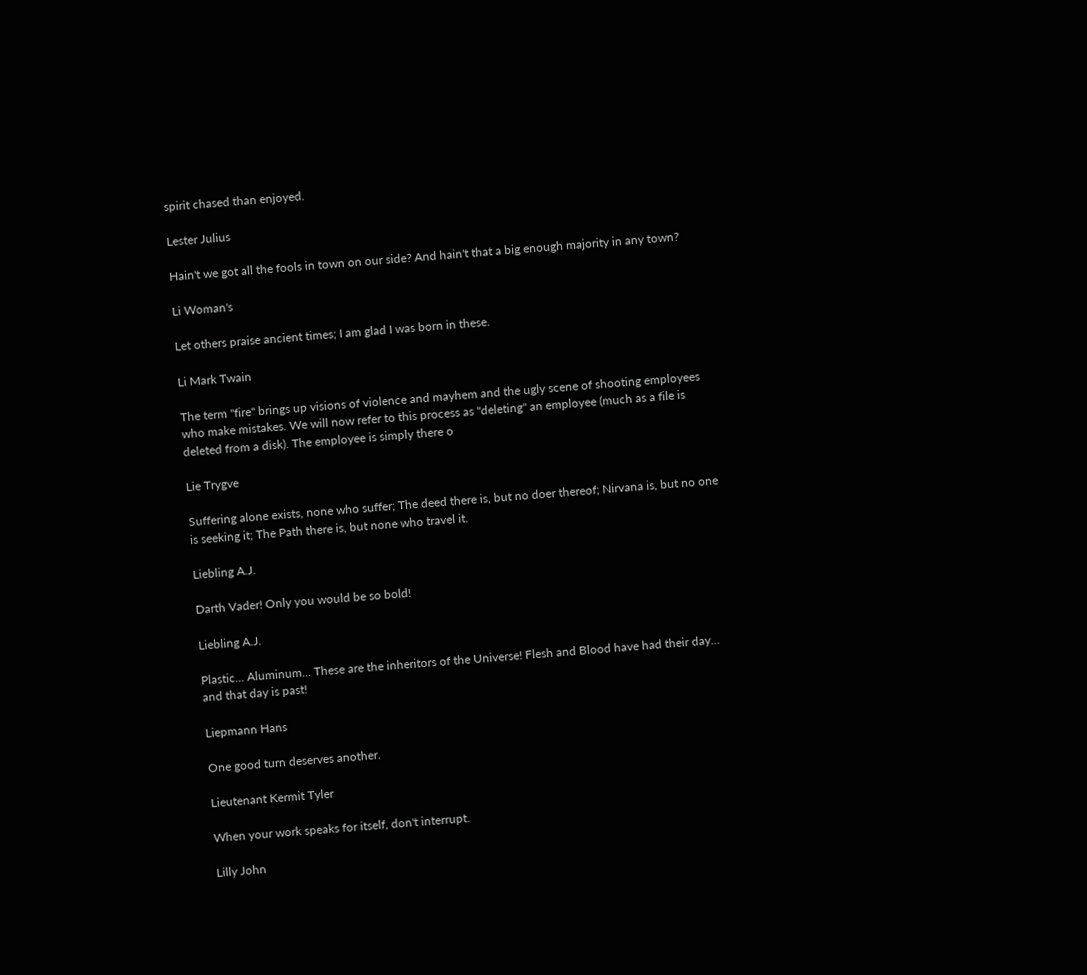spirit chased than enjoyed.

Lester Julius

Hain't we got all the fools in town on our side? And hain't that a big enough majority in any town?

Li Woman's

Let others praise ancient times; I am glad I was born in these.

Li Mark Twain

The term "fire" brings up visions of violence and mayhem and the ugly scene of shooting employees who make mistakes. We will now refer to this process as "deleting" an employee (much as a file is deleted from a disk). The employee is simply there o

Lie Trygve

Suffering alone exists, none who suffer; The deed there is, but no doer thereof; Nirvana is, but no one is seeking it; The Path there is, but none who travel it.

Liebling A.J.

Darth Vader! Only you would be so bold!

Liebling A.J.

Plastic... Aluminum... These are the inheritors of the Universe! Flesh and Blood have had their day... and that day is past!

Liepmann Hans

One good turn deserves another.

Lieutenant Kermit Tyler

When your work speaks for itself, don't interrupt.

Lilly John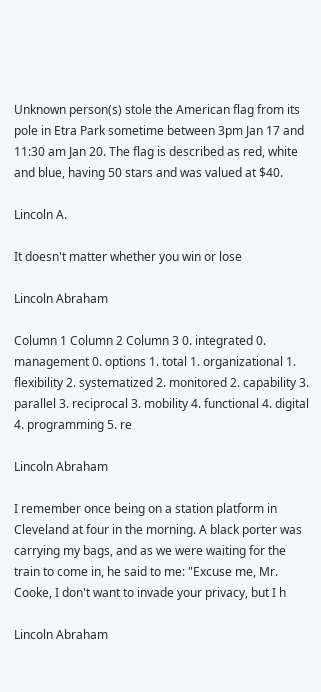Unknown person(s) stole the American flag from its pole in Etra Park sometime between 3pm Jan 17 and 11:30 am Jan 20. The flag is described as red, white and blue, having 50 stars and was valued at $40.

Lincoln A.

It doesn't matter whether you win or lose

Lincoln Abraham

Column 1 Column 2 Column 3 0. integrated 0. management 0. options 1. total 1. organizational 1. flexibility 2. systematized 2. monitored 2. capability 3. parallel 3. reciprocal 3. mobility 4. functional 4. digital 4. programming 5. re

Lincoln Abraham

I remember once being on a station platform in Cleveland at four in the morning. A black porter was carrying my bags, and as we were waiting for the train to come in, he said to me: "Excuse me, Mr. Cooke, I don't want to invade your privacy, but I h

Lincoln Abraham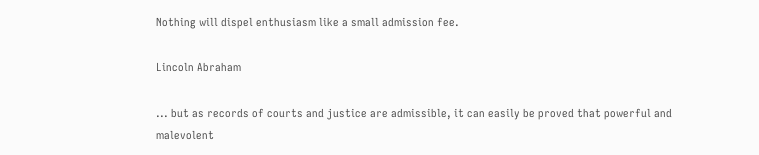Nothing will dispel enthusiasm like a small admission fee.

Lincoln Abraham

... but as records of courts and justice are admissible, it can easily be proved that powerful and malevolent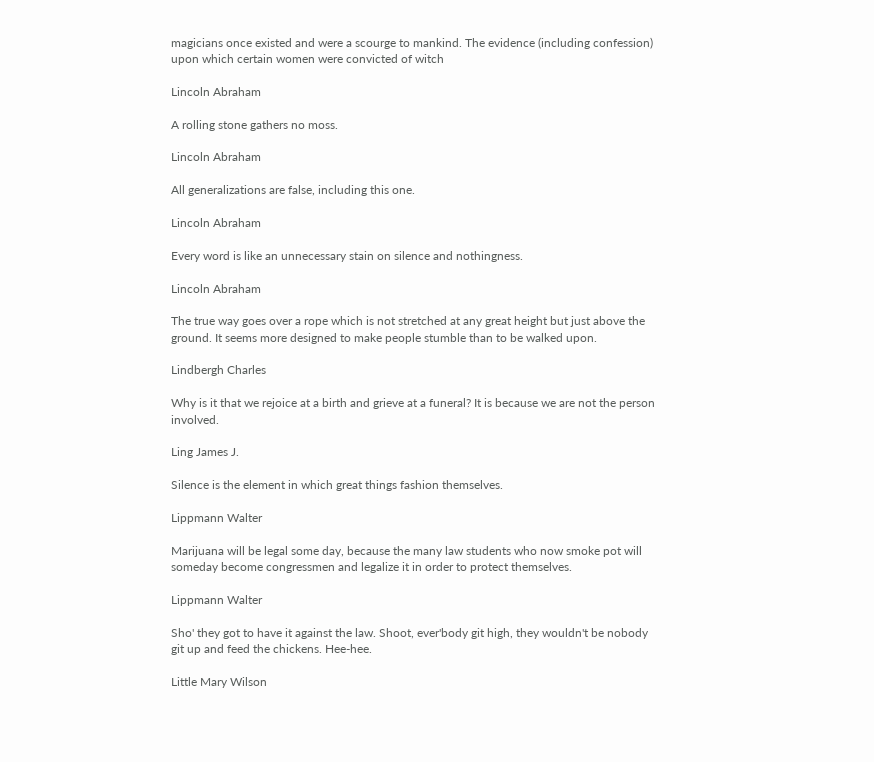magicians once existed and were a scourge to mankind. The evidence (including confession) upon which certain women were convicted of witch

Lincoln Abraham

A rolling stone gathers no moss.

Lincoln Abraham

All generalizations are false, including this one.

Lincoln Abraham

Every word is like an unnecessary stain on silence and nothingness.

Lincoln Abraham

The true way goes over a rope which is not stretched at any great height but just above the ground. It seems more designed to make people stumble than to be walked upon.

Lindbergh Charles

Why is it that we rejoice at a birth and grieve at a funeral? It is because we are not the person involved.

Ling James J.

Silence is the element in which great things fashion themselves.

Lippmann Walter

Marijuana will be legal some day, because the many law students who now smoke pot will someday become congressmen and legalize it in order to protect themselves.

Lippmann Walter

Sho' they got to have it against the law. Shoot, ever'body git high, they wouldn't be nobody git up and feed the chickens. Hee-hee.

Little Mary Wilson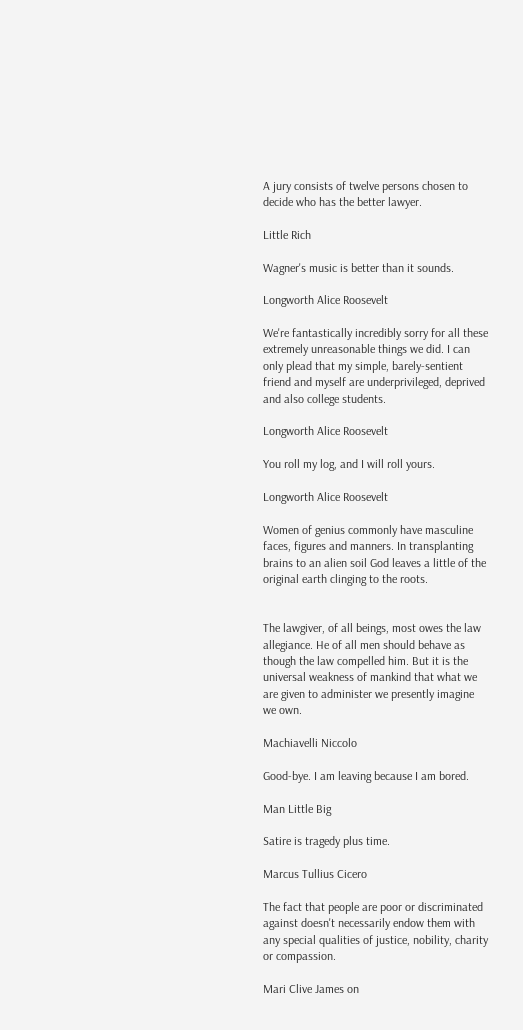A jury consists of twelve persons chosen to decide who has the better lawyer.

Little Rich

Wagner's music is better than it sounds.

Longworth Alice Roosevelt

We're fantastically incredibly sorry for all these extremely unreasonable things we did. I can only plead that my simple, barely-sentient friend and myself are underprivileged, deprived and also college students.

Longworth Alice Roosevelt

You roll my log, and I will roll yours.

Longworth Alice Roosevelt

Women of genius commonly have masculine faces, figures and manners. In transplanting brains to an alien soil God leaves a little of the original earth clinging to the roots.


The lawgiver, of all beings, most owes the law allegiance. He of all men should behave as though the law compelled him. But it is the universal weakness of mankind that what we are given to administer we presently imagine we own.

Machiavelli Niccolo

Good-bye. I am leaving because I am bored.

Man Little Big

Satire is tragedy plus time.

Marcus Tullius Cicero

The fact that people are poor or discriminated against doesn't necessarily endow them with any special qualities of justice, nobility, charity or compassion.

Mari Clive James on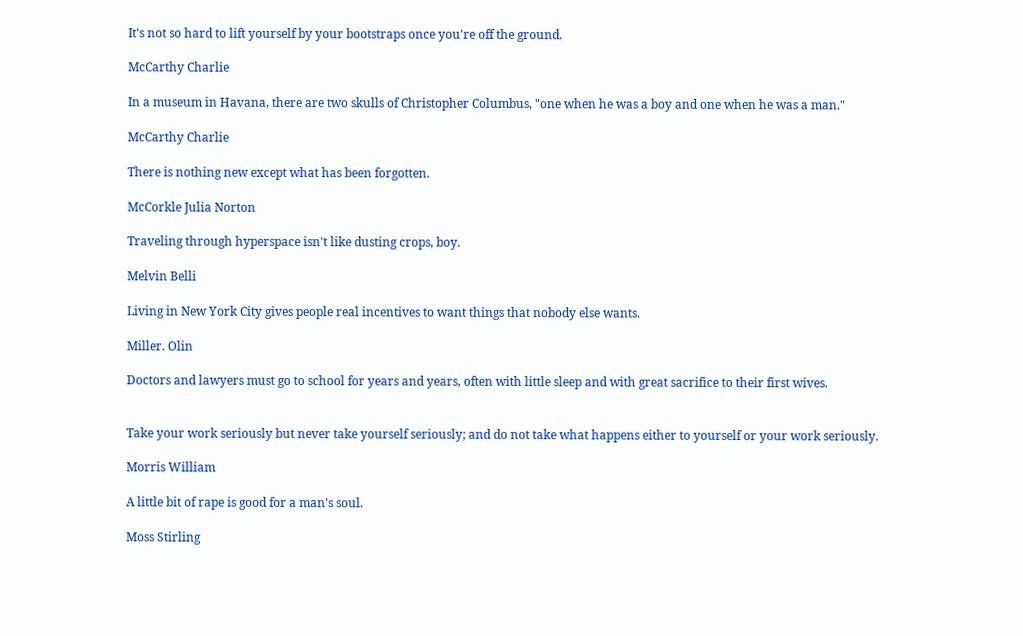It's not so hard to lift yourself by your bootstraps once you're off the ground.

McCarthy Charlie

In a museum in Havana, there are two skulls of Christopher Columbus, "one when he was a boy and one when he was a man."

McCarthy Charlie

There is nothing new except what has been forgotten.

McCorkle Julia Norton

Traveling through hyperspace isn't like dusting crops, boy.

Melvin Belli

Living in New York City gives people real incentives to want things that nobody else wants.

Miller. Olin

Doctors and lawyers must go to school for years and years, often with little sleep and with great sacrifice to their first wives.


Take your work seriously but never take yourself seriously; and do not take what happens either to yourself or your work seriously.

Morris William

A little bit of rape is good for a man's soul.

Moss Stirling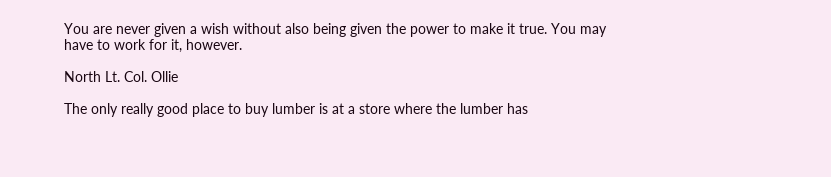You are never given a wish without also being given the power to make it true. You may have to work for it, however.

North Lt. Col. Ollie

The only really good place to buy lumber is at a store where the lumber has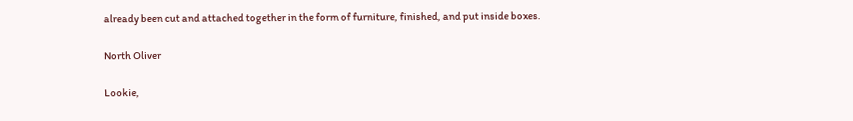already been cut and attached together in the form of furniture, finished, and put inside boxes.

North Oliver

Lookie,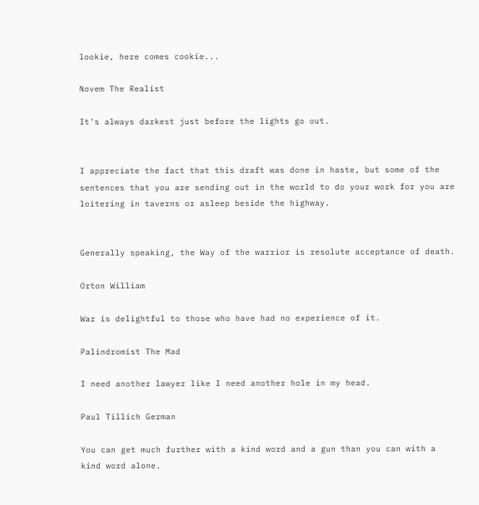lookie, here comes cookie...

Novem The Realist

It's always darkest just before the lights go out.


I appreciate the fact that this draft was done in haste, but some of the sentences that you are sending out in the world to do your work for you are loitering in taverns or asleep beside the highway.


Generally speaking, the Way of the warrior is resolute acceptance of death.

Orton William

War is delightful to those who have had no experience of it.

Palindromist The Mad

I need another lawyer like I need another hole in my head.

Paul Tillich German

You can get much further with a kind word and a gun than you can with a kind word alone.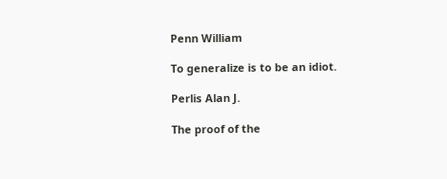Penn William

To generalize is to be an idiot.

Perlis Alan J.

The proof of the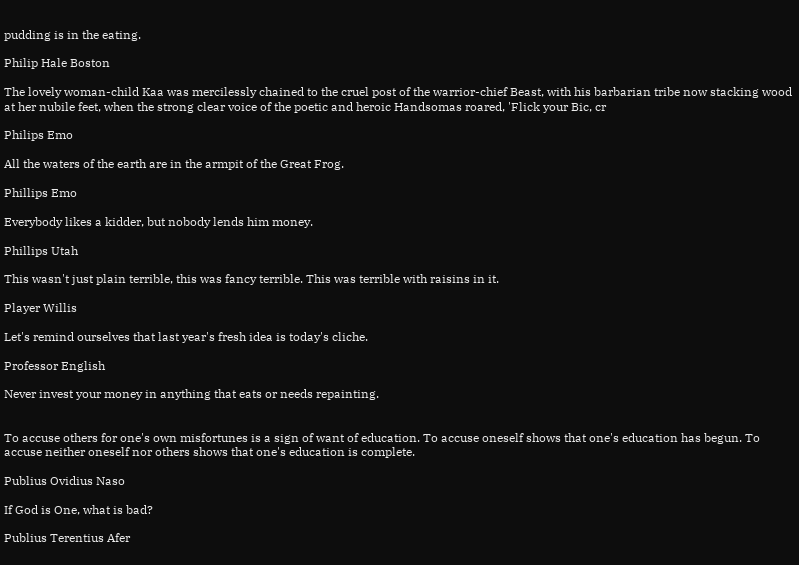pudding is in the eating.

Philip Hale Boston

The lovely woman-child Kaa was mercilessly chained to the cruel post of the warrior-chief Beast, with his barbarian tribe now stacking wood at her nubile feet, when the strong clear voice of the poetic and heroic Handsomas roared, 'Flick your Bic, cr

Philips Emo

All the waters of the earth are in the armpit of the Great Frog.

Phillips Emo

Everybody likes a kidder, but nobody lends him money.

Phillips Utah

This wasn't just plain terrible, this was fancy terrible. This was terrible with raisins in it.

Player Willis

Let's remind ourselves that last year's fresh idea is today's cliche.

Professor English

Never invest your money in anything that eats or needs repainting.


To accuse others for one's own misfortunes is a sign of want of education. To accuse oneself shows that one's education has begun. To accuse neither oneself nor others shows that one's education is complete.

Publius Ovidius Naso

If God is One, what is bad?

Publius Terentius Afer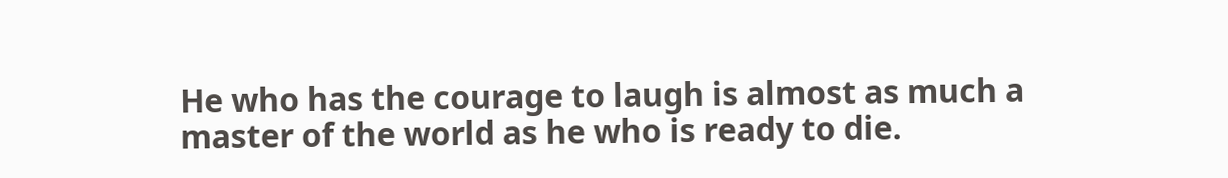He who has the courage to laugh is almost as much a master of the world as he who is ready to die.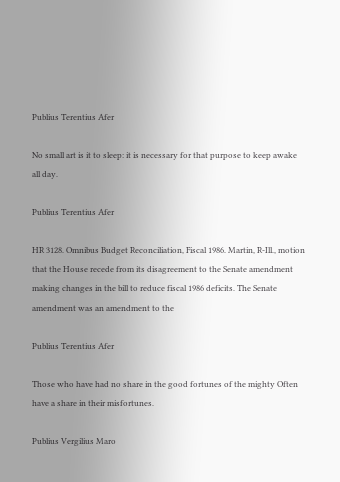Publius Terentius Afer

No small art is it to sleep: it is necessary for that purpose to keep awake all day.

Publius Terentius Afer

HR 3128. Omnibus Budget Reconciliation, Fiscal 1986. Martin, R-Ill., motion that the House recede from its disagreement to the Senate amendment making changes in the bill to reduce fiscal 1986 deficits. The Senate amendment was an amendment to the

Publius Terentius Afer

Those who have had no share in the good fortunes of the mighty Often have a share in their misfortunes.

Publius Vergilius Maro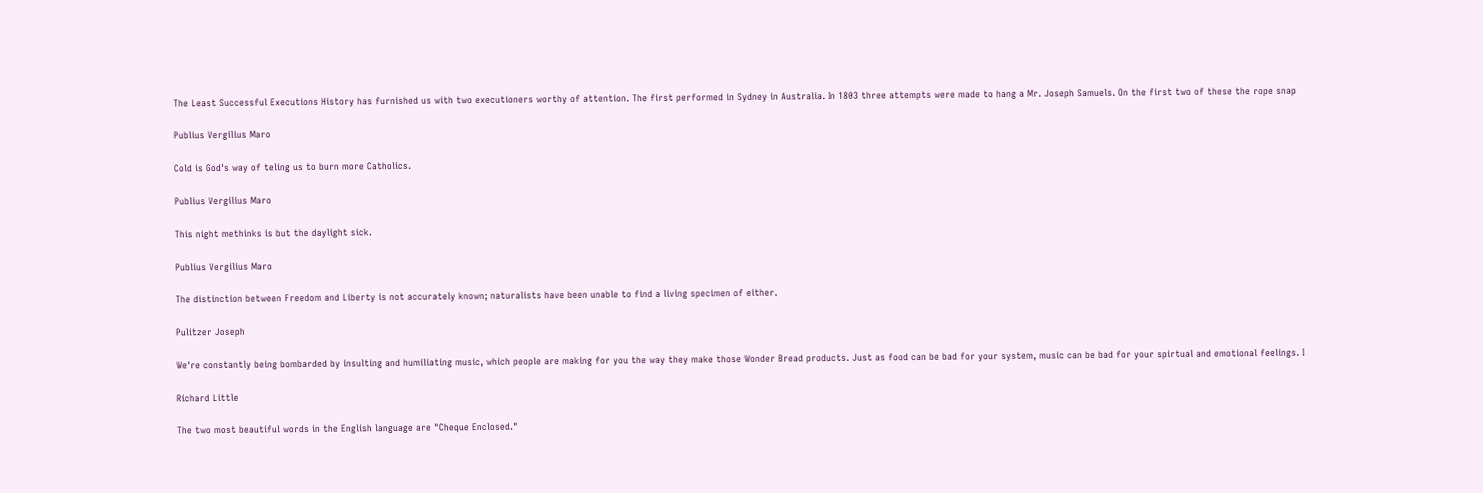The Least Successful Executions History has furnished us with two executioners worthy of attention. The first performed in Sydney in Australia. In 1803 three attempts were made to hang a Mr. Joseph Samuels. On the first two of these the rope snap

Publius Vergilius Maro

Cold is God's way of teling us to burn more Catholics.

Publius Vergilius Maro

This night methinks is but the daylight sick.

Publius Vergilius Maro

The distinction between Freedom and Liberty is not accurately known; naturalists have been unable to find a living specimen of either.

Pulitzer Joseph

We're constantly being bombarded by insulting and humiliating music, which people are making for you the way they make those Wonder Bread products. Just as food can be bad for your system, music can be bad for your spirtual and emotional feelings. I

Richard Little

The two most beautiful words in the English language are "Cheque Enclosed."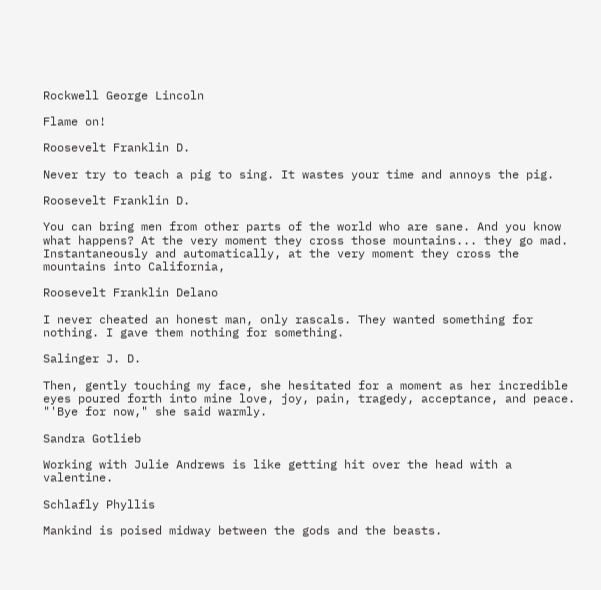Rockwell George Lincoln

Flame on!

Roosevelt Franklin D.

Never try to teach a pig to sing. It wastes your time and annoys the pig.

Roosevelt Franklin D.

You can bring men from other parts of the world who are sane. And you know what happens? At the very moment they cross those mountains... they go mad. Instantaneously and automatically, at the very moment they cross the mountains into California,

Roosevelt Franklin Delano

I never cheated an honest man, only rascals. They wanted something for nothing. I gave them nothing for something.

Salinger J. D.

Then, gently touching my face, she hesitated for a moment as her incredible eyes poured forth into mine love, joy, pain, tragedy, acceptance, and peace. "'Bye for now," she said warmly.

Sandra Gotlieb

Working with Julie Andrews is like getting hit over the head with a valentine.

Schlafly Phyllis

Mankind is poised midway between the gods and the beasts.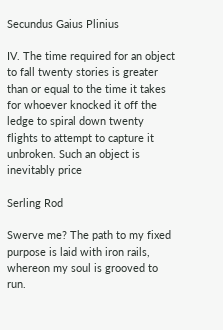Secundus Gaius Plinius

IV. The time required for an object to fall twenty stories is greater than or equal to the time it takes for whoever knocked it off the ledge to spiral down twenty flights to attempt to capture it unbroken. Such an object is inevitably price

Serling Rod

Swerve me? The path to my fixed purpose is laid with iron rails, whereon my soul is grooved to run.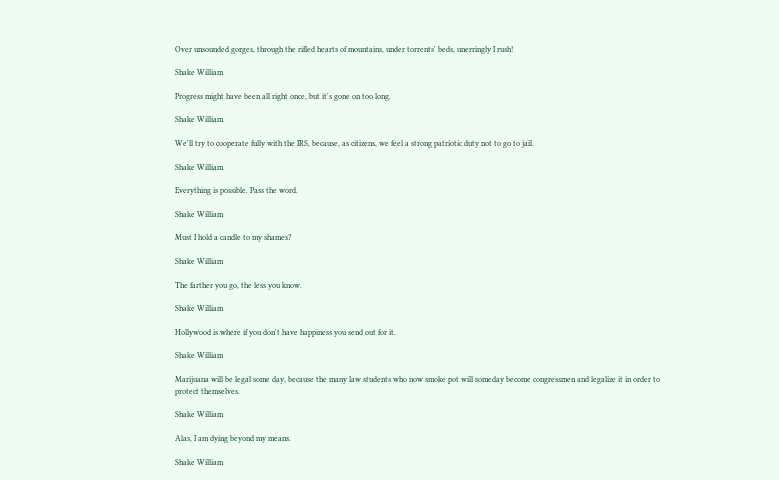Over unsounded gorges, through the rifled hearts of mountains, under torrents' beds, unerringly I rush!

Shake William

Progress might have been all right once, but it's gone on too long.

Shake William

We'll try to cooperate fully with the IRS, because, as citizens, we feel a strong patriotic duty not to go to jail.

Shake William

Everything is possible. Pass the word.

Shake William

Must I hold a candle to my shames?

Shake William

The farther you go, the less you know.

Shake William

Hollywood is where if you don't have happiness you send out for it.

Shake William

Marijuana will be legal some day, because the many law students who now smoke pot will someday become congressmen and legalize it in order to protect themselves.

Shake William

Alas, I am dying beyond my means.

Shake William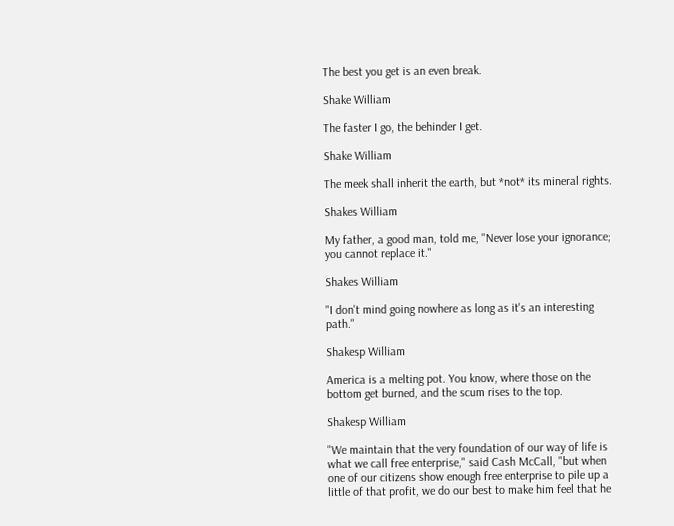The best you get is an even break.

Shake William

The faster I go, the behinder I get.

Shake William

The meek shall inherit the earth, but *not* its mineral rights.

Shakes William

My father, a good man, told me, "Never lose your ignorance; you cannot replace it."

Shakes William

"I don't mind going nowhere as long as it's an interesting path."

Shakesp William

America is a melting pot. You know, where those on the bottom get burned, and the scum rises to the top.

Shakesp William

"We maintain that the very foundation of our way of life is what we call free enterprise," said Cash McCall, "but when one of our citizens show enough free enterprise to pile up a little of that profit, we do our best to make him feel that he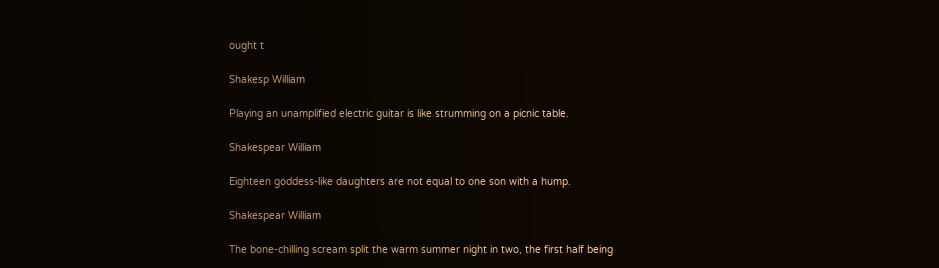ought t

Shakesp William

Playing an unamplified electric guitar is like strumming on a picnic table.

Shakespear William

Eighteen goddess-like daughters are not equal to one son with a hump.

Shakespear William

The bone-chilling scream split the warm summer night in two, the first half being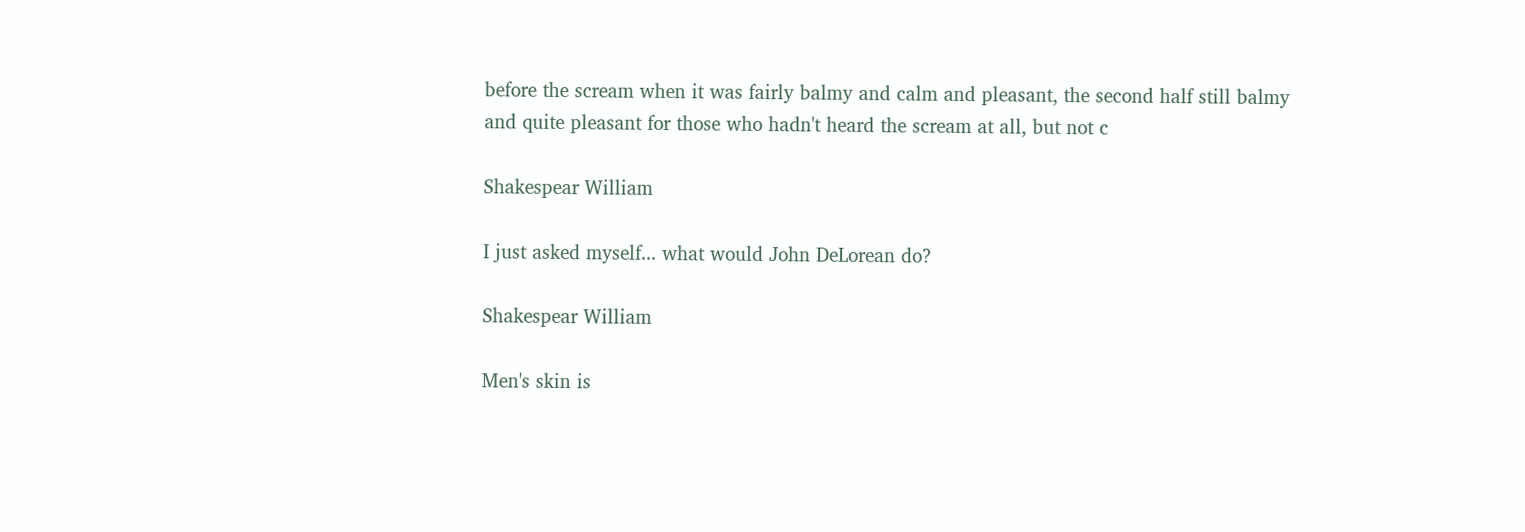before the scream when it was fairly balmy and calm and pleasant, the second half still balmy and quite pleasant for those who hadn't heard the scream at all, but not c

Shakespear William

I just asked myself... what would John DeLorean do?

Shakespear William

Men's skin is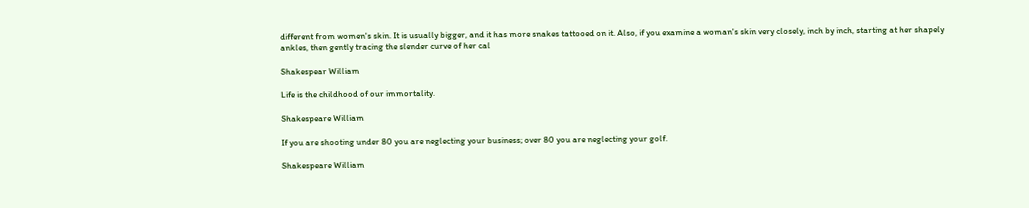different from women's skin. It is usually bigger, and it has more snakes tattooed on it. Also, if you examine a woman's skin very closely, inch by inch, starting at her shapely ankles, then gently tracing the slender curve of her cal

Shakespear William

Life is the childhood of our immortality.

Shakespeare William

If you are shooting under 80 you are neglecting your business; over 80 you are neglecting your golf.

Shakespeare William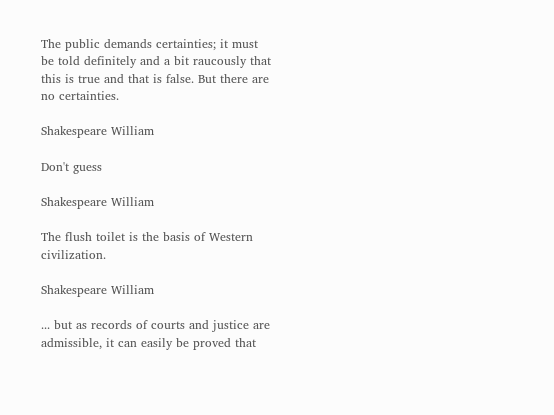The public demands certainties; it must be told definitely and a bit raucously that this is true and that is false. But there are no certainties.

Shakespeare William

Don't guess

Shakespeare William

The flush toilet is the basis of Western civilization.

Shakespeare William

... but as records of courts and justice are admissible, it can easily be proved that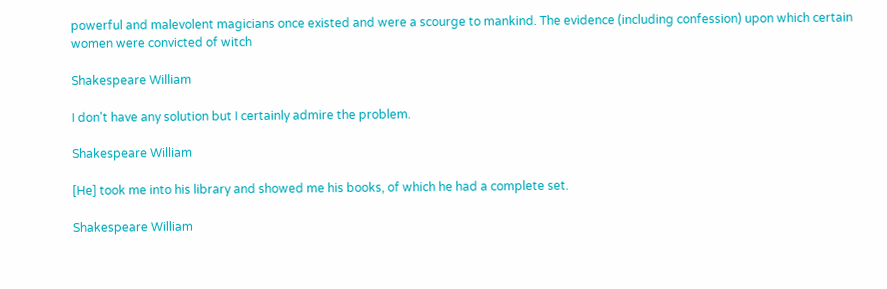powerful and malevolent magicians once existed and were a scourge to mankind. The evidence (including confession) upon which certain women were convicted of witch

Shakespeare William

I don't have any solution but I certainly admire the problem.

Shakespeare William

[He] took me into his library and showed me his books, of which he had a complete set.

Shakespeare William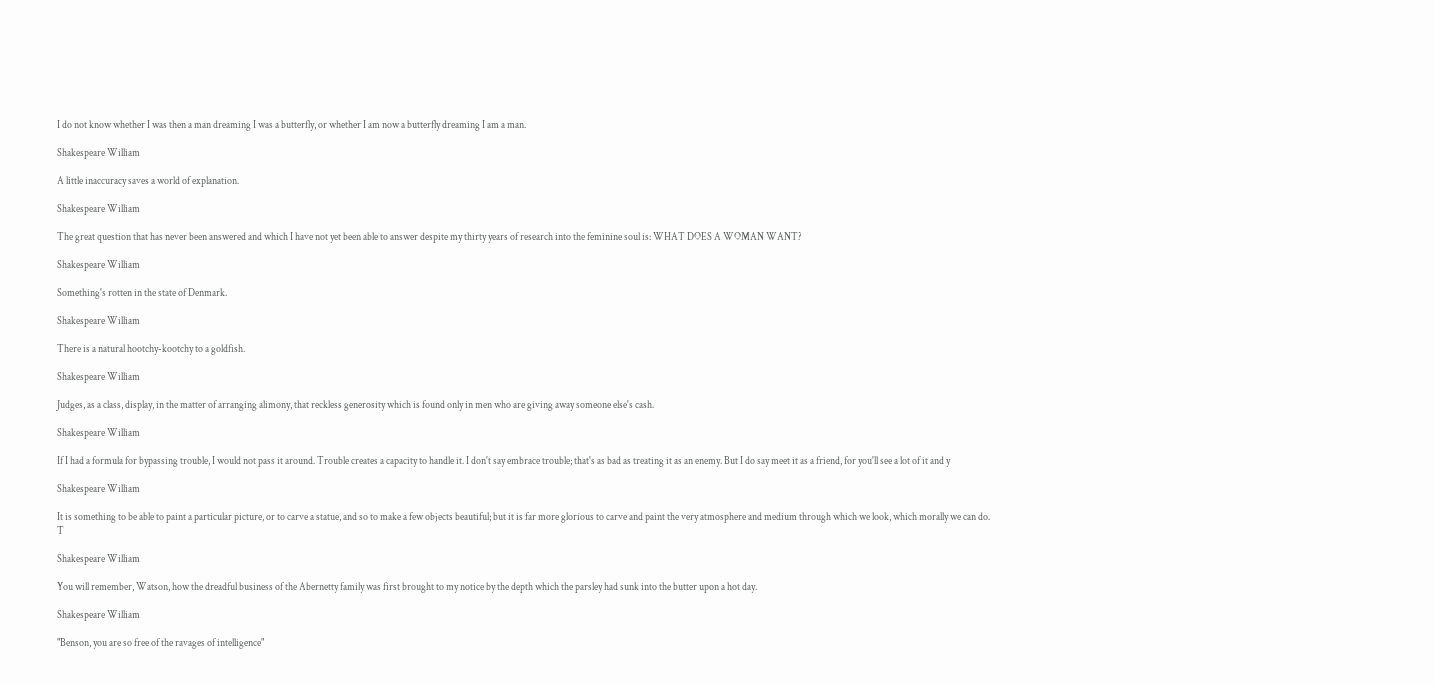I do not know whether I was then a man dreaming I was a butterfly, or whether I am now a butterfly dreaming I am a man.

Shakespeare William

A little inaccuracy saves a world of explanation.

Shakespeare William

The great question that has never been answered and which I have not yet been able to answer despite my thirty years of research into the feminine soul is: WHAT DOES A WOMAN WANT?

Shakespeare William

Something's rotten in the state of Denmark.

Shakespeare William

There is a natural hootchy-kootchy to a goldfish.

Shakespeare William

Judges, as a class, display, in the matter of arranging alimony, that reckless generosity which is found only in men who are giving away someone else's cash.

Shakespeare William

If I had a formula for bypassing trouble, I would not pass it around. Trouble creates a capacity to handle it. I don't say embrace trouble; that's as bad as treating it as an enemy. But I do say meet it as a friend, for you'll see a lot of it and y

Shakespeare William

It is something to be able to paint a particular picture, or to carve a statue, and so to make a few objects beautiful; but it is far more glorious to carve and paint the very atmosphere and medium through which we look, which morally we can do. T

Shakespeare William

You will remember, Watson, how the dreadful business of the Abernetty family was first brought to my notice by the depth which the parsley had sunk into the butter upon a hot day.

Shakespeare William

"Benson, you are so free of the ravages of intelligence"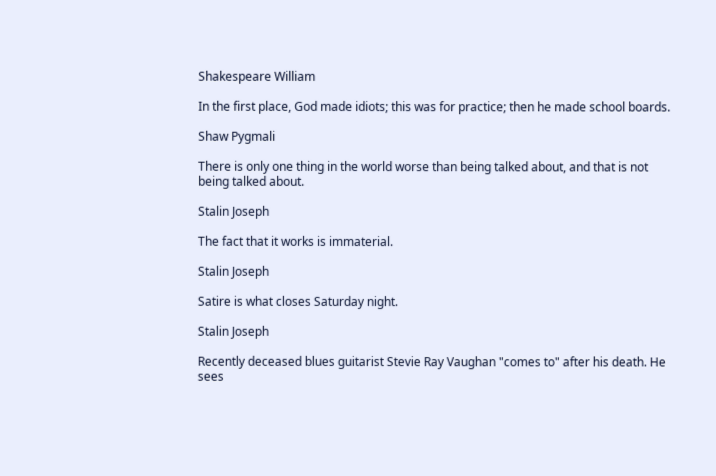Shakespeare William

In the first place, God made idiots; this was for practice; then he made school boards.

Shaw Pygmali

There is only one thing in the world worse than being talked about, and that is not being talked about.

Stalin Joseph

The fact that it works is immaterial.

Stalin Joseph

Satire is what closes Saturday night.

Stalin Joseph

Recently deceased blues guitarist Stevie Ray Vaughan "comes to" after his death. He sees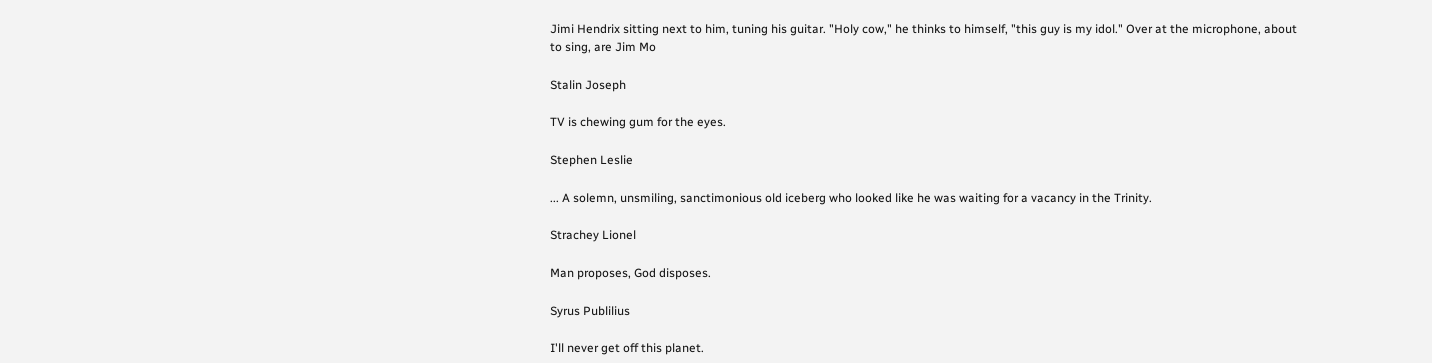Jimi Hendrix sitting next to him, tuning his guitar. "Holy cow," he thinks to himself, "this guy is my idol." Over at the microphone, about to sing, are Jim Mo

Stalin Joseph

TV is chewing gum for the eyes.

Stephen Leslie

... A solemn, unsmiling, sanctimonious old iceberg who looked like he was waiting for a vacancy in the Trinity.

Strachey Lionel

Man proposes, God disposes.

Syrus Publilius

I'll never get off this planet.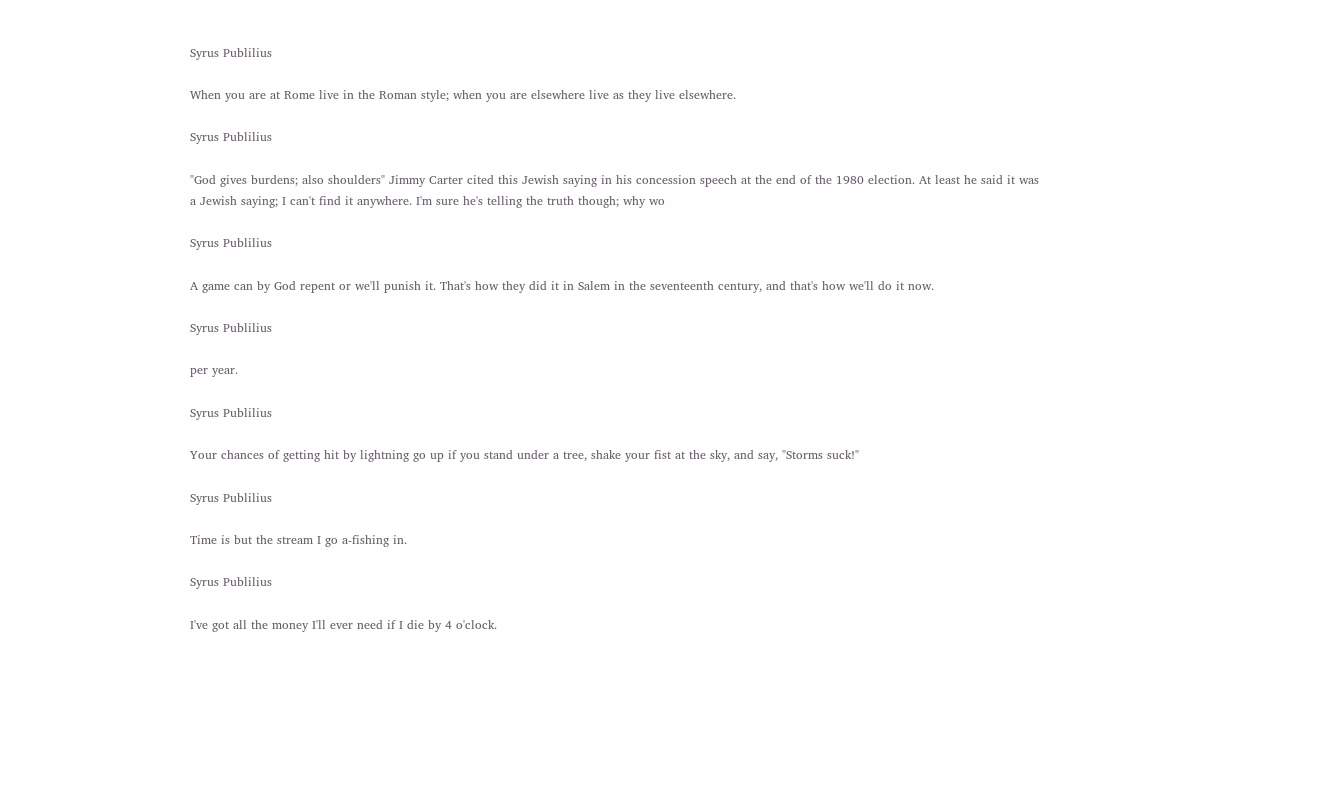Syrus Publilius

When you are at Rome live in the Roman style; when you are elsewhere live as they live elsewhere.

Syrus Publilius

"God gives burdens; also shoulders" Jimmy Carter cited this Jewish saying in his concession speech at the end of the 1980 election. At least he said it was a Jewish saying; I can't find it anywhere. I'm sure he's telling the truth though; why wo

Syrus Publilius

A game can by God repent or we'll punish it. That's how they did it in Salem in the seventeenth century, and that's how we'll do it now.

Syrus Publilius

per year.

Syrus Publilius

Your chances of getting hit by lightning go up if you stand under a tree, shake your fist at the sky, and say, "Storms suck!"

Syrus Publilius

Time is but the stream I go a-fishing in.

Syrus Publilius

I've got all the money I'll ever need if I die by 4 o'clock.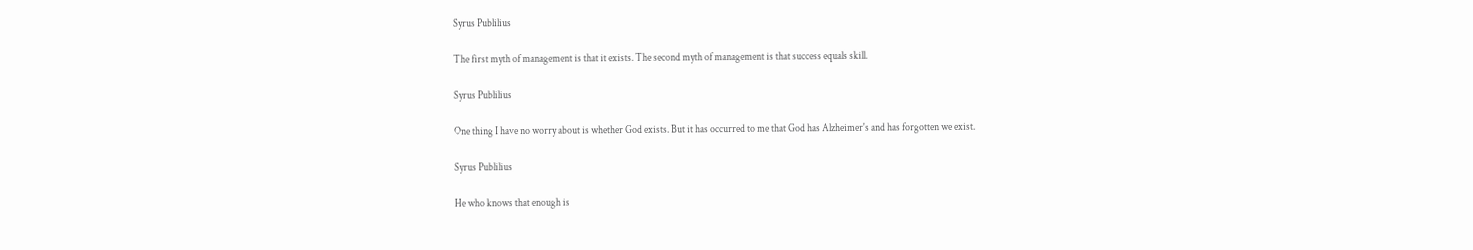Syrus Publilius

The first myth of management is that it exists. The second myth of management is that success equals skill.

Syrus Publilius

One thing I have no worry about is whether God exists. But it has occurred to me that God has Alzheimer's and has forgotten we exist.

Syrus Publilius

He who knows that enough is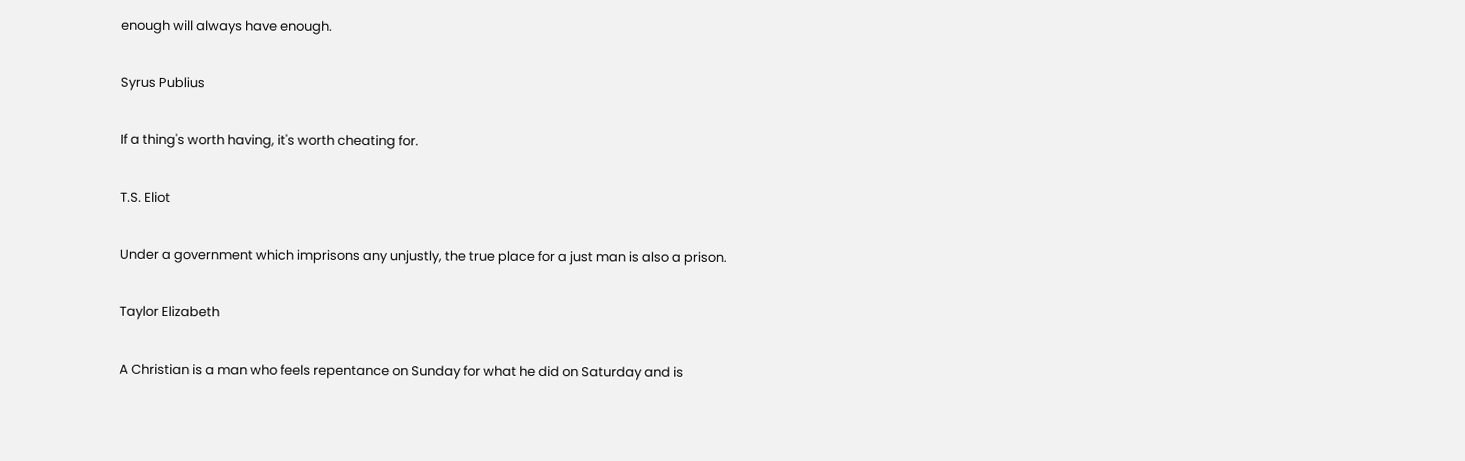enough will always have enough.

Syrus Publius

If a thing's worth having, it's worth cheating for.

T.S. Eliot

Under a government which imprisons any unjustly, the true place for a just man is also a prison.

Taylor Elizabeth

A Christian is a man who feels repentance on Sunday for what he did on Saturday and is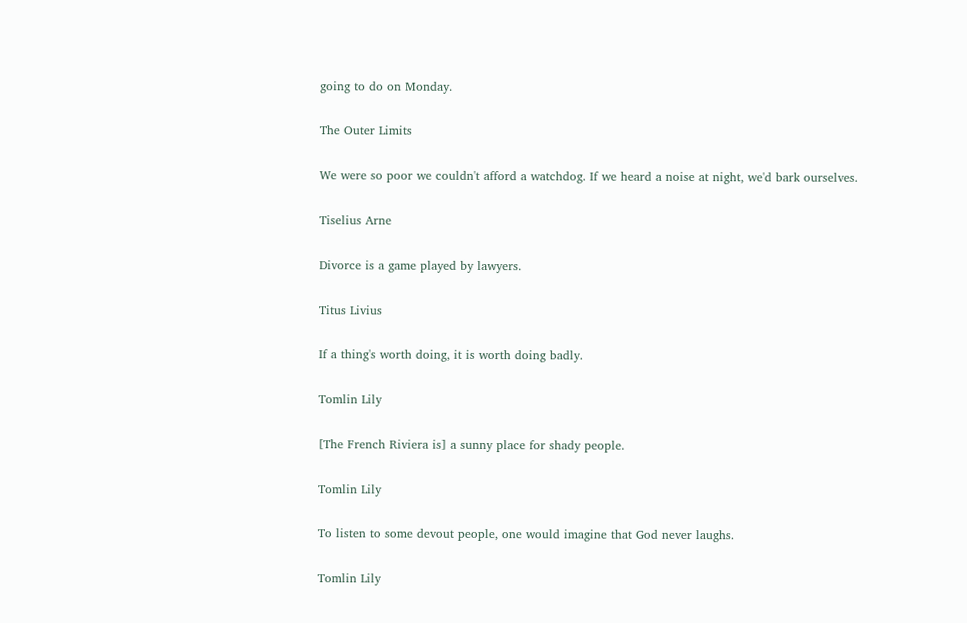going to do on Monday.

The Outer Limits

We were so poor we couldn't afford a watchdog. If we heard a noise at night, we'd bark ourselves.

Tiselius Arne

Divorce is a game played by lawyers.

Titus Livius

If a thing's worth doing, it is worth doing badly.

Tomlin Lily

[The French Riviera is] a sunny place for shady people.

Tomlin Lily

To listen to some devout people, one would imagine that God never laughs.

Tomlin Lily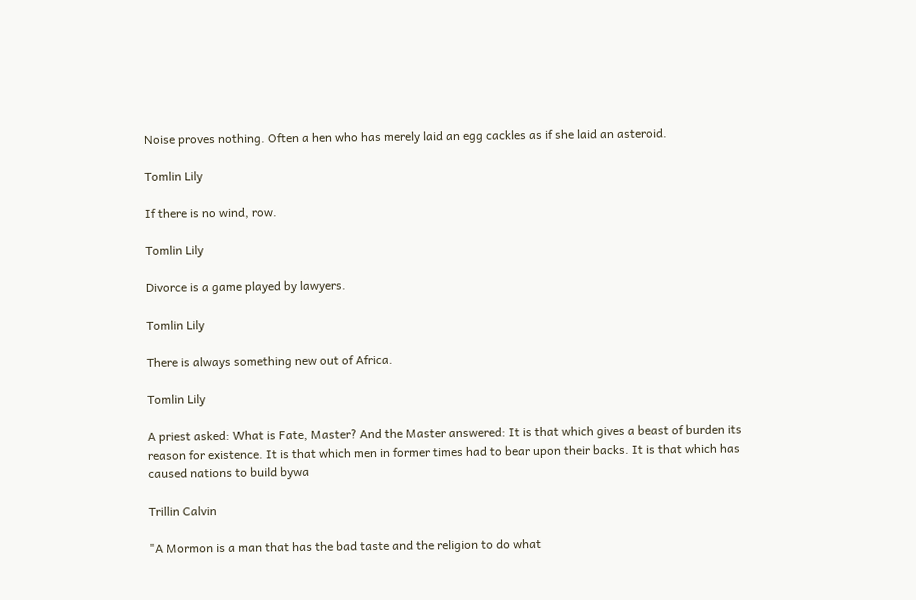Noise proves nothing. Often a hen who has merely laid an egg cackles as if she laid an asteroid.

Tomlin Lily

If there is no wind, row.

Tomlin Lily

Divorce is a game played by lawyers.

Tomlin Lily

There is always something new out of Africa.

Tomlin Lily

A priest asked: What is Fate, Master? And the Master answered: It is that which gives a beast of burden its reason for existence. It is that which men in former times had to bear upon their backs. It is that which has caused nations to build bywa

Trillin Calvin

"A Mormon is a man that has the bad taste and the religion to do what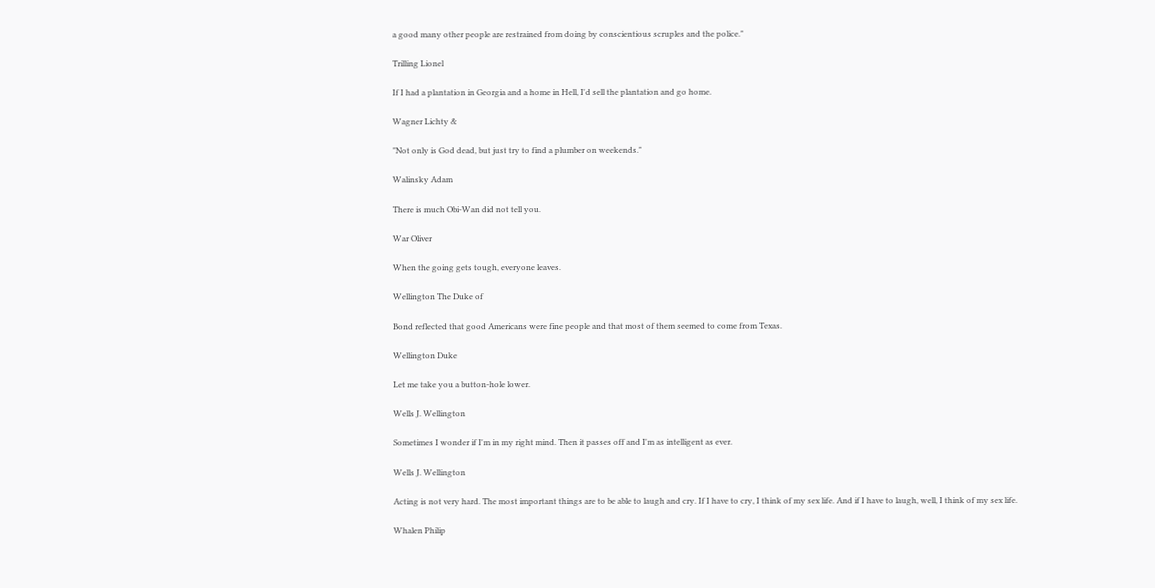a good many other people are restrained from doing by conscientious scruples and the police."

Trilling Lionel

If I had a plantation in Georgia and a home in Hell, I'd sell the plantation and go home.

Wagner Lichty &

"Not only is God dead, but just try to find a plumber on weekends."

Walinsky Adam

There is much Obi-Wan did not tell you.

War Oliver

When the going gets tough, everyone leaves.

Wellington The Duke of

Bond reflected that good Americans were fine people and that most of them seemed to come from Texas.

Wellington Duke

Let me take you a button-hole lower.

Wells J. Wellington

Sometimes I wonder if I'm in my right mind. Then it passes off and I'm as intelligent as ever.

Wells J. Wellington

Acting is not very hard. The most important things are to be able to laugh and cry. If I have to cry, I think of my sex life. And if I have to laugh, well, I think of my sex life.

Whalen Philip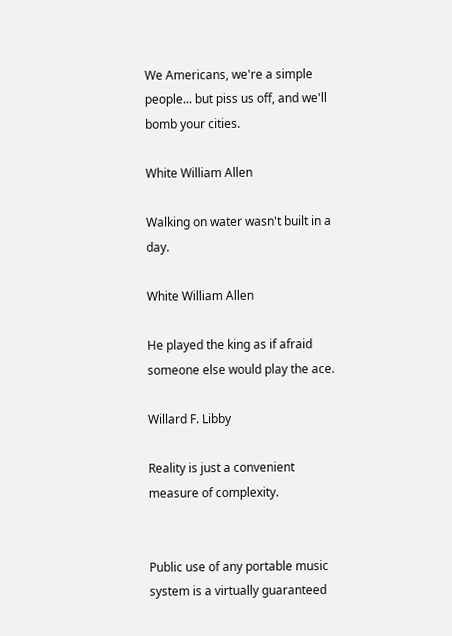We Americans, we're a simple people... but piss us off, and we'll bomb your cities.

White William Allen

Walking on water wasn't built in a day.

White William Allen

He played the king as if afraid someone else would play the ace.

Willard F. Libby

Reality is just a convenient measure of complexity.


Public use of any portable music system is a virtually guaranteed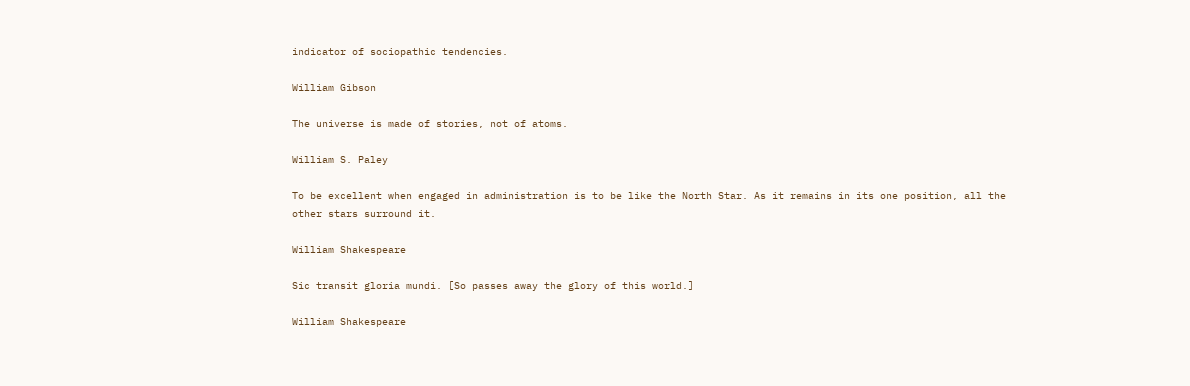indicator of sociopathic tendencies.

William Gibson

The universe is made of stories, not of atoms.

William S. Paley

To be excellent when engaged in administration is to be like the North Star. As it remains in its one position, all the other stars surround it.

William Shakespeare

Sic transit gloria mundi. [So passes away the glory of this world.]

William Shakespeare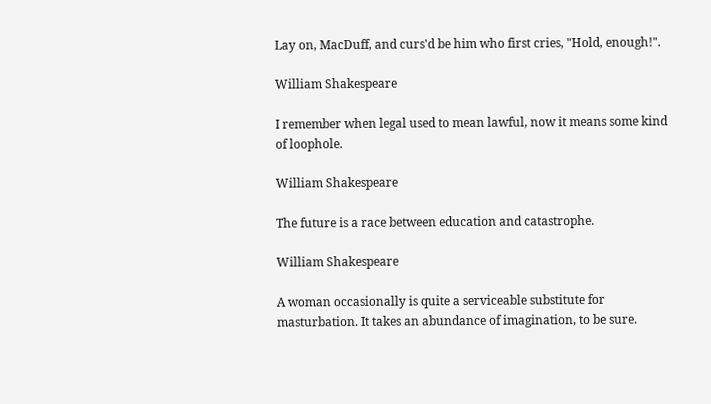Lay on, MacDuff, and curs'd be him who first cries, "Hold, enough!".

William Shakespeare

I remember when legal used to mean lawful, now it means some kind of loophole.

William Shakespeare

The future is a race between education and catastrophe.

William Shakespeare

A woman occasionally is quite a serviceable substitute for masturbation. It takes an abundance of imagination, to be sure.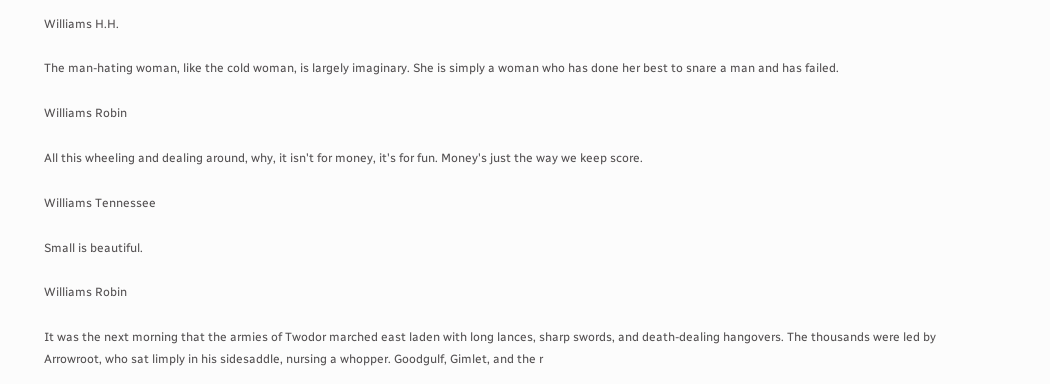Williams H.H.

The man-hating woman, like the cold woman, is largely imaginary. She is simply a woman who has done her best to snare a man and has failed.

Williams Robin

All this wheeling and dealing around, why, it isn't for money, it's for fun. Money's just the way we keep score.

Williams Tennessee

Small is beautiful.

Williams Robin

It was the next morning that the armies of Twodor marched east laden with long lances, sharp swords, and death-dealing hangovers. The thousands were led by Arrowroot, who sat limply in his sidesaddle, nursing a whopper. Goodgulf, Gimlet, and the r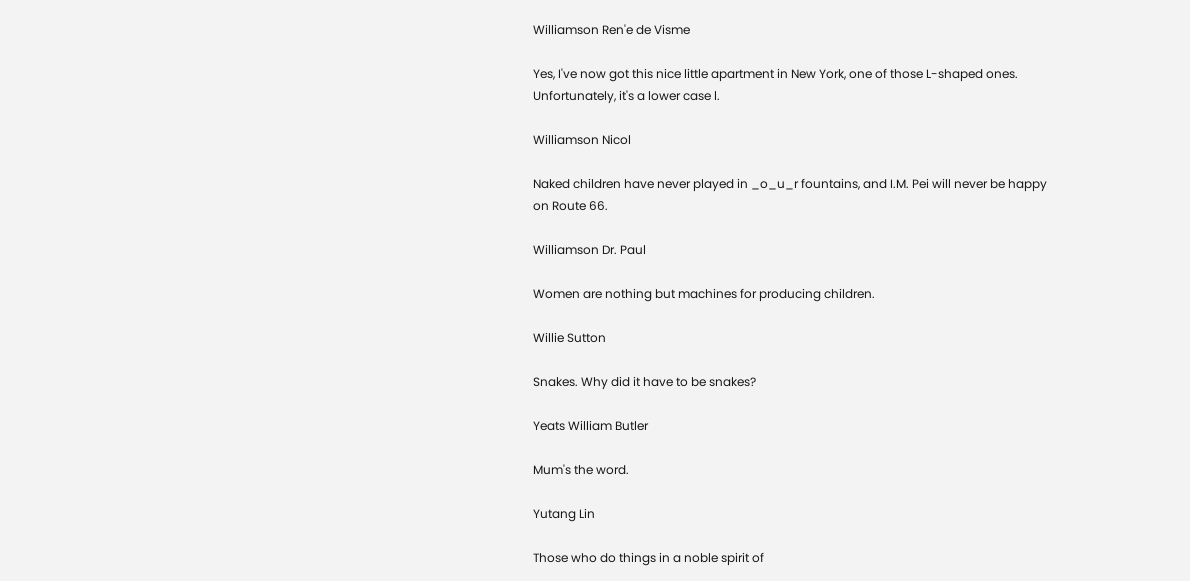Williamson Ren'e de Visme

Yes, I've now got this nice little apartment in New York, one of those L-shaped ones. Unfortunately, it's a lower case l.

Williamson Nicol

Naked children have never played in _o_u_r fountains, and I.M. Pei will never be happy on Route 66.

Williamson Dr. Paul

Women are nothing but machines for producing children.

Willie Sutton

Snakes. Why did it have to be snakes?

Yeats William Butler

Mum's the word.

Yutang Lin

Those who do things in a noble spirit of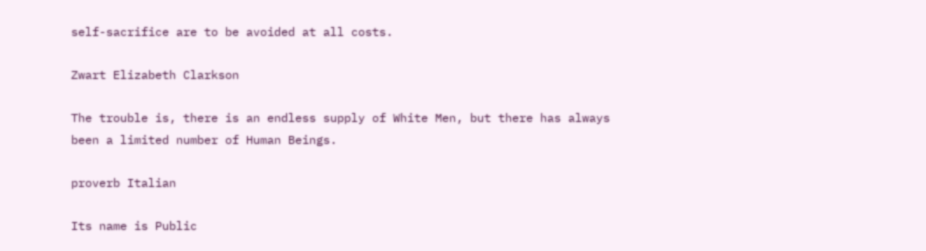self-sacrifice are to be avoided at all costs.

Zwart Elizabeth Clarkson

The trouble is, there is an endless supply of White Men, but there has always been a limited number of Human Beings.

proverb Italian

Its name is Public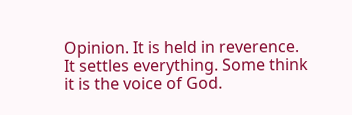Opinion. It is held in reverence. It settles everything. Some think it is the voice of God.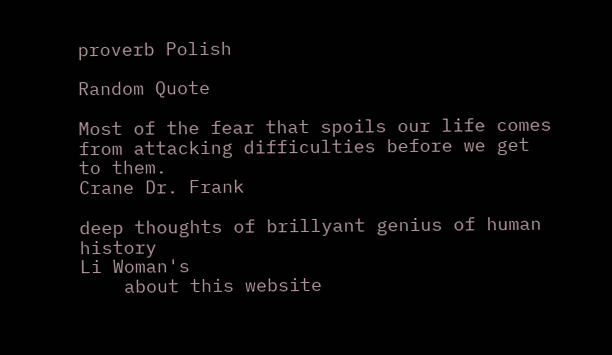proverb Polish

Random Quote

Most of the fear that spoils our life comes from attacking difficulties before we get to them.
Crane Dr. Frank

deep thoughts of brillyant genius of human history
Li Woman's
    about this website